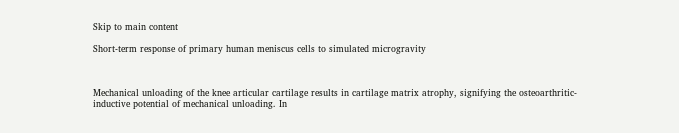Skip to main content

Short-term response of primary human meniscus cells to simulated microgravity



Mechanical unloading of the knee articular cartilage results in cartilage matrix atrophy, signifying the osteoarthritic-inductive potential of mechanical unloading. In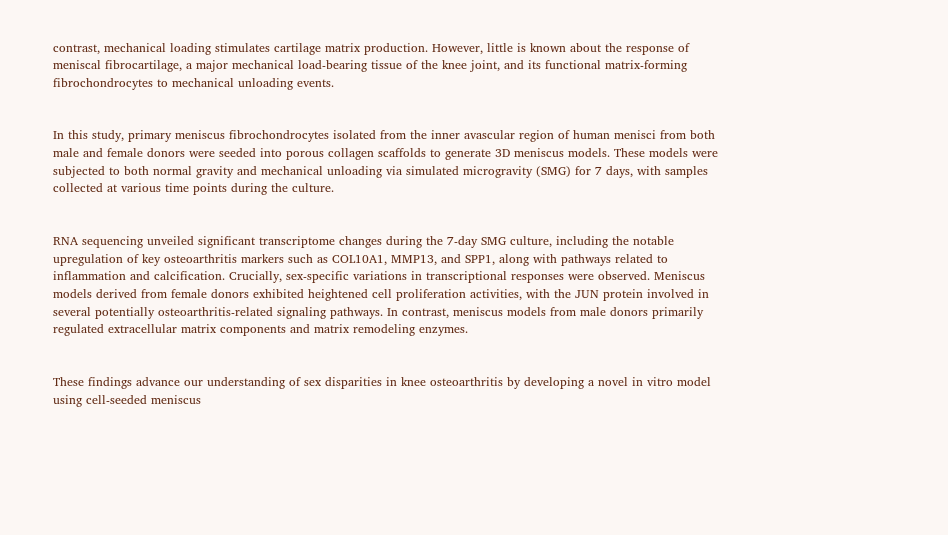contrast, mechanical loading stimulates cartilage matrix production. However, little is known about the response of meniscal fibrocartilage, a major mechanical load-bearing tissue of the knee joint, and its functional matrix-forming fibrochondrocytes to mechanical unloading events.


In this study, primary meniscus fibrochondrocytes isolated from the inner avascular region of human menisci from both male and female donors were seeded into porous collagen scaffolds to generate 3D meniscus models. These models were subjected to both normal gravity and mechanical unloading via simulated microgravity (SMG) for 7 days, with samples collected at various time points during the culture.


RNA sequencing unveiled significant transcriptome changes during the 7-day SMG culture, including the notable upregulation of key osteoarthritis markers such as COL10A1, MMP13, and SPP1, along with pathways related to inflammation and calcification. Crucially, sex-specific variations in transcriptional responses were observed. Meniscus models derived from female donors exhibited heightened cell proliferation activities, with the JUN protein involved in several potentially osteoarthritis-related signaling pathways. In contrast, meniscus models from male donors primarily regulated extracellular matrix components and matrix remodeling enzymes.


These findings advance our understanding of sex disparities in knee osteoarthritis by developing a novel in vitro model using cell-seeded meniscus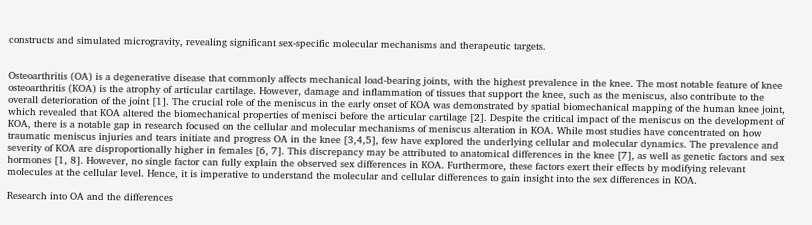constructs and simulated microgravity, revealing significant sex-specific molecular mechanisms and therapeutic targets.


Osteoarthritis (OA) is a degenerative disease that commonly affects mechanical load-bearing joints, with the highest prevalence in the knee. The most notable feature of knee osteoarthritis (KOA) is the atrophy of articular cartilage. However, damage and inflammation of tissues that support the knee, such as the meniscus, also contribute to the overall deterioration of the joint [1]. The crucial role of the meniscus in the early onset of KOA was demonstrated by spatial biomechanical mapping of the human knee joint, which revealed that KOA altered the biomechanical properties of menisci before the articular cartilage [2]. Despite the critical impact of the meniscus on the development of KOA, there is a notable gap in research focused on the cellular and molecular mechanisms of meniscus alteration in KOA. While most studies have concentrated on how traumatic meniscus injuries and tears initiate and progress OA in the knee [3,4,5], few have explored the underlying cellular and molecular dynamics. The prevalence and severity of KOA are disproportionally higher in females [6, 7]. This discrepancy may be attributed to anatomical differences in the knee [7], as well as genetic factors and sex hormones [1, 8]. However, no single factor can fully explain the observed sex differences in KOA. Furthermore, these factors exert their effects by modifying relevant molecules at the cellular level. Hence, it is imperative to understand the molecular and cellular differences to gain insight into the sex differences in KOA.

Research into OA and the differences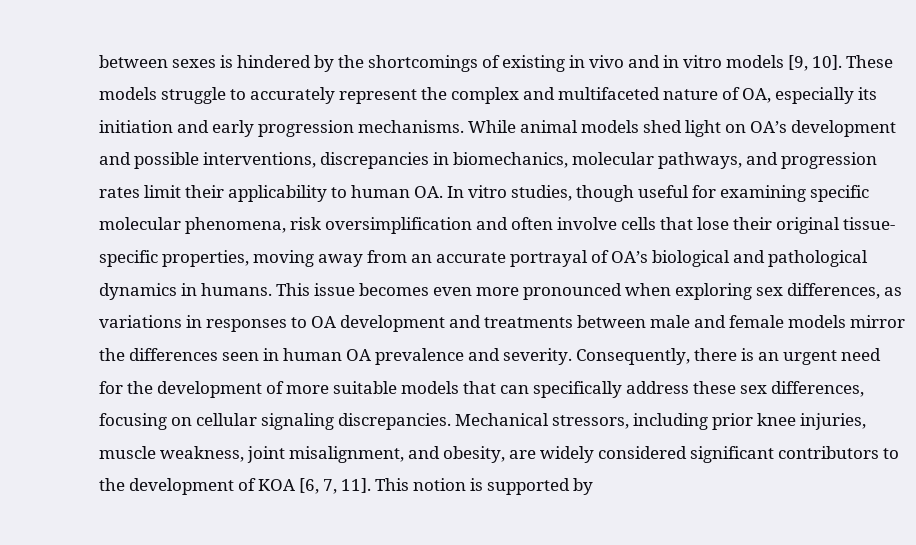between sexes is hindered by the shortcomings of existing in vivo and in vitro models [9, 10]. These models struggle to accurately represent the complex and multifaceted nature of OA, especially its initiation and early progression mechanisms. While animal models shed light on OA’s development and possible interventions, discrepancies in biomechanics, molecular pathways, and progression rates limit their applicability to human OA. In vitro studies, though useful for examining specific molecular phenomena, risk oversimplification and often involve cells that lose their original tissue-specific properties, moving away from an accurate portrayal of OA’s biological and pathological dynamics in humans. This issue becomes even more pronounced when exploring sex differences, as variations in responses to OA development and treatments between male and female models mirror the differences seen in human OA prevalence and severity. Consequently, there is an urgent need for the development of more suitable models that can specifically address these sex differences, focusing on cellular signaling discrepancies. Mechanical stressors, including prior knee injuries, muscle weakness, joint misalignment, and obesity, are widely considered significant contributors to the development of KOA [6, 7, 11]. This notion is supported by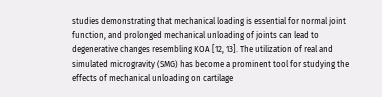studies demonstrating that mechanical loading is essential for normal joint function, and prolonged mechanical unloading of joints can lead to degenerative changes resembling KOA [12, 13]. The utilization of real and simulated microgravity (SMG) has become a prominent tool for studying the effects of mechanical unloading on cartilage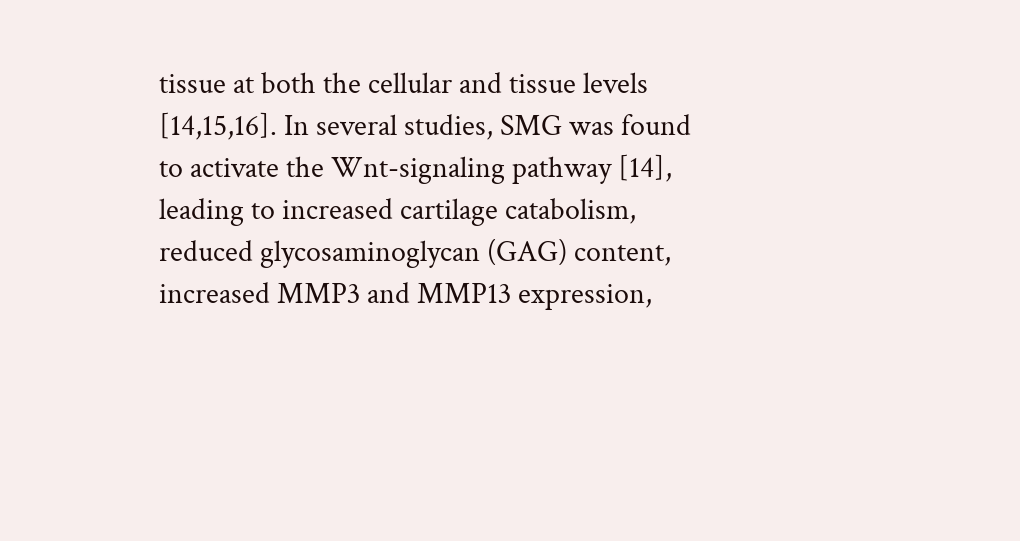tissue at both the cellular and tissue levels [14,15,16]. In several studies, SMG was found to activate the Wnt-signaling pathway [14], leading to increased cartilage catabolism, reduced glycosaminoglycan (GAG) content, increased MMP3 and MMP13 expression,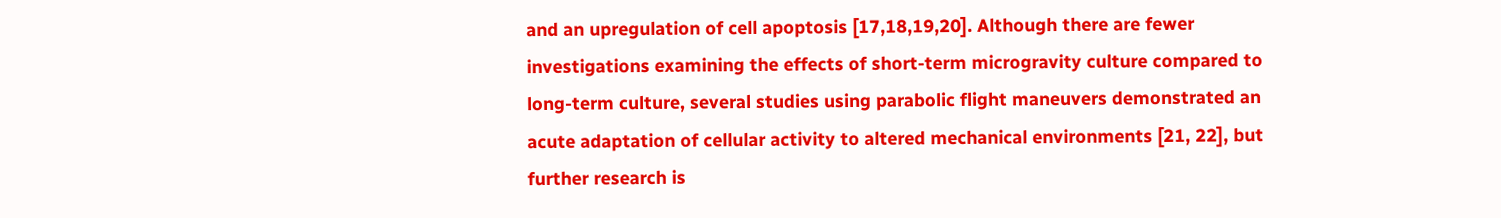and an upregulation of cell apoptosis [17,18,19,20]. Although there are fewer investigations examining the effects of short-term microgravity culture compared to long-term culture, several studies using parabolic flight maneuvers demonstrated an acute adaptation of cellular activity to altered mechanical environments [21, 22], but further research is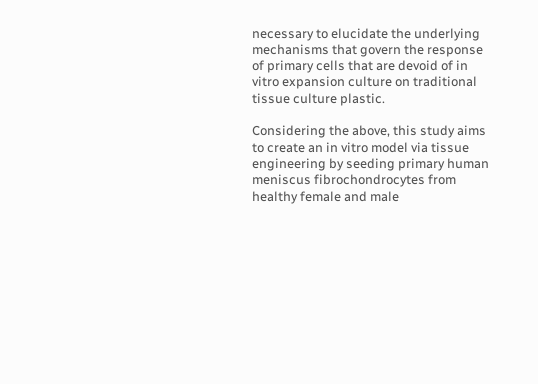necessary to elucidate the underlying mechanisms that govern the response of primary cells that are devoid of in vitro expansion culture on traditional tissue culture plastic.

Considering the above, this study aims to create an in vitro model via tissue engineering by seeding primary human meniscus fibrochondrocytes from healthy female and male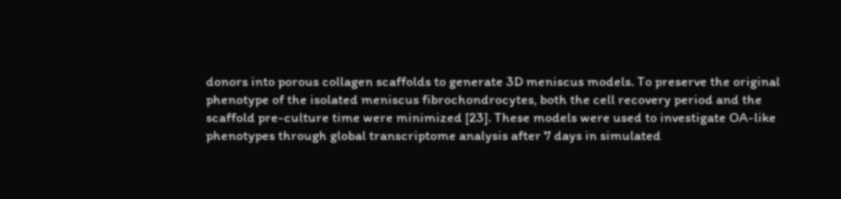donors into porous collagen scaffolds to generate 3D meniscus models. To preserve the original phenotype of the isolated meniscus fibrochondrocytes, both the cell recovery period and the scaffold pre-culture time were minimized [23]. These models were used to investigate OA-like phenotypes through global transcriptome analysis after 7 days in simulated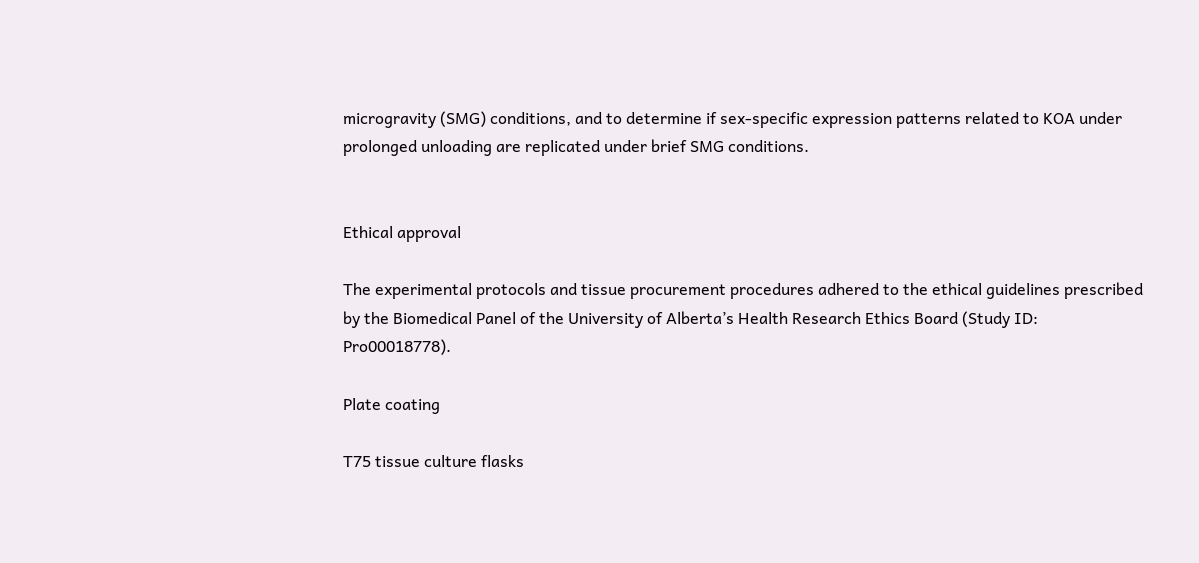microgravity (SMG) conditions, and to determine if sex-specific expression patterns related to KOA under prolonged unloading are replicated under brief SMG conditions.


Ethical approval

The experimental protocols and tissue procurement procedures adhered to the ethical guidelines prescribed by the Biomedical Panel of the University of Alberta’s Health Research Ethics Board (Study ID: Pro00018778).

Plate coating

T75 tissue culture flasks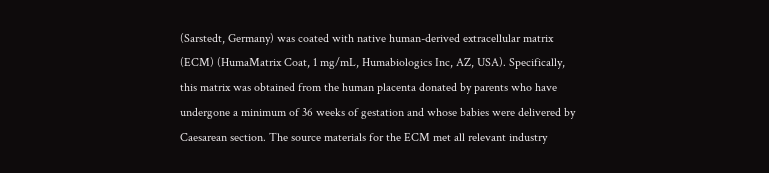(Sarstedt, Germany) was coated with native human-derived extracellular matrix (ECM) (HumaMatrix Coat, 1 mg/mL, Humabiologics Inc, AZ, USA). Specifically, this matrix was obtained from the human placenta donated by parents who have undergone a minimum of 36 weeks of gestation and whose babies were delivered by Caesarean section. The source materials for the ECM met all relevant industry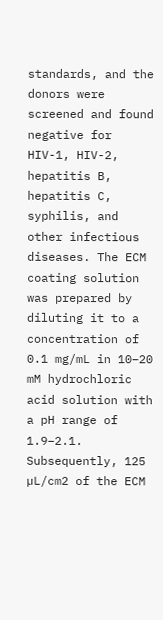standards, and the donors were screened and found negative for HIV-1, HIV-2, hepatitis B, hepatitis C, syphilis, and other infectious diseases. The ECM coating solution was prepared by diluting it to a concentration of 0.1 mg/mL in 10–20 mM hydrochloric acid solution with a pH range of 1.9–2.1. Subsequently, 125 µL/cm2 of the ECM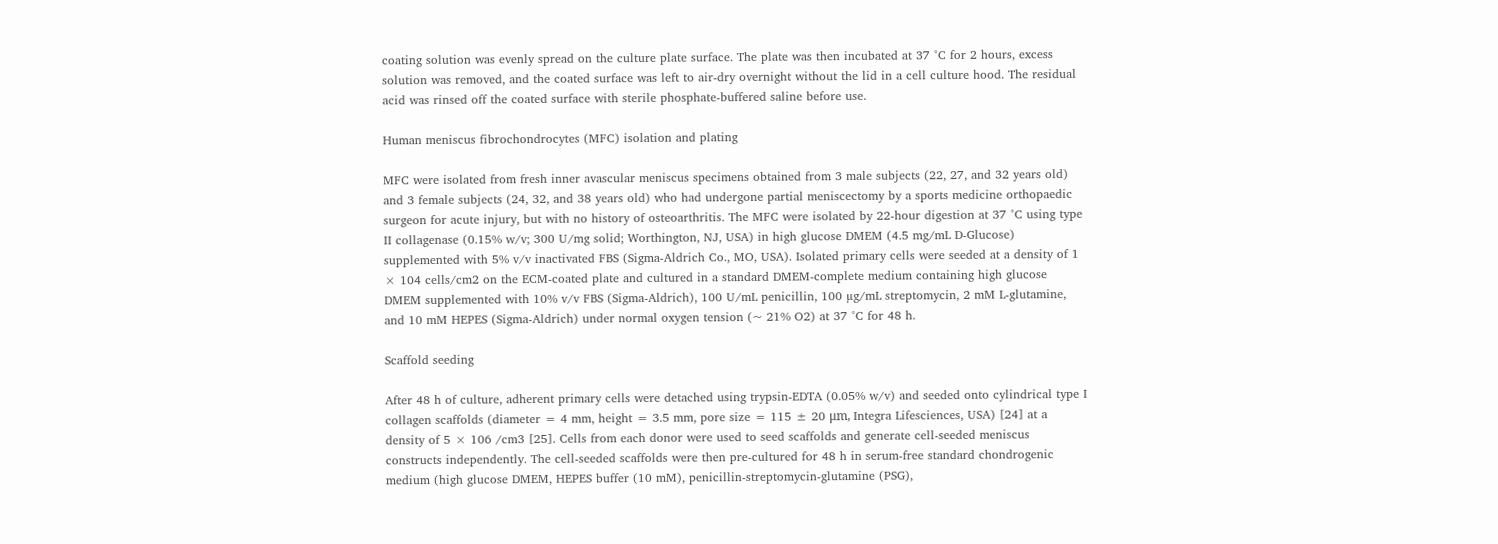coating solution was evenly spread on the culture plate surface. The plate was then incubated at 37 °C for 2 hours, excess solution was removed, and the coated surface was left to air-dry overnight without the lid in a cell culture hood. The residual acid was rinsed off the coated surface with sterile phosphate-buffered saline before use.

Human meniscus fibrochondrocytes (MFC) isolation and plating

MFC were isolated from fresh inner avascular meniscus specimens obtained from 3 male subjects (22, 27, and 32 years old) and 3 female subjects (24, 32, and 38 years old) who had undergone partial meniscectomy by a sports medicine orthopaedic surgeon for acute injury, but with no history of osteoarthritis. The MFC were isolated by 22-hour digestion at 37 °C using type II collagenase (0.15% w/v; 300 U/mg solid; Worthington, NJ, USA) in high glucose DMEM (4.5 mg/mL D-Glucose) supplemented with 5% v/v inactivated FBS (Sigma-Aldrich Co., MO, USA). Isolated primary cells were seeded at a density of 1 × 104 cells/cm2 on the ECM-coated plate and cultured in a standard DMEM-complete medium containing high glucose DMEM supplemented with 10% v/v FBS (Sigma-Aldrich), 100 U/mL penicillin, 100 µg/mL streptomycin, 2 mM L-glutamine, and 10 mM HEPES (Sigma-Aldrich) under normal oxygen tension (~ 21% O2) at 37 °C for 48 h.

Scaffold seeding

After 48 h of culture, adherent primary cells were detached using trypsin-EDTA (0.05% w/v) and seeded onto cylindrical type I collagen scaffolds (diameter = 4 mm, height = 3.5 mm, pore size = 115 ± 20 μm, Integra Lifesciences, USA) [24] at a density of 5 × 106 /cm3 [25]. Cells from each donor were used to seed scaffolds and generate cell-seeded meniscus constructs independently. The cell-seeded scaffolds were then pre-cultured for 48 h in serum-free standard chondrogenic medium (high glucose DMEM, HEPES buffer (10 mM), penicillin-streptomycin-glutamine (PSG),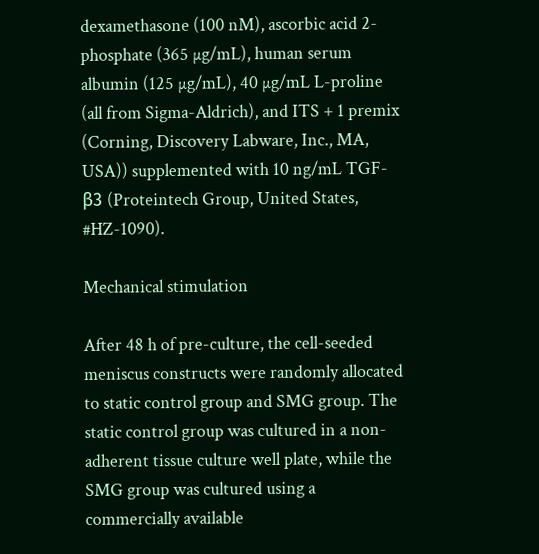dexamethasone (100 nM), ascorbic acid 2-phosphate (365 µg/mL), human serum albumin (125 µg/mL), 40 µg/mL L-proline (all from Sigma-Aldrich), and ITS + 1 premix (Corning, Discovery Labware, Inc., MA, USA)) supplemented with 10 ng/mL TGF-β3 (Proteintech Group, United States, #HZ-1090).

Mechanical stimulation

After 48 h of pre-culture, the cell-seeded meniscus constructs were randomly allocated to static control group and SMG group. The static control group was cultured in a non-adherent tissue culture well plate, while the SMG group was cultured using a commercially available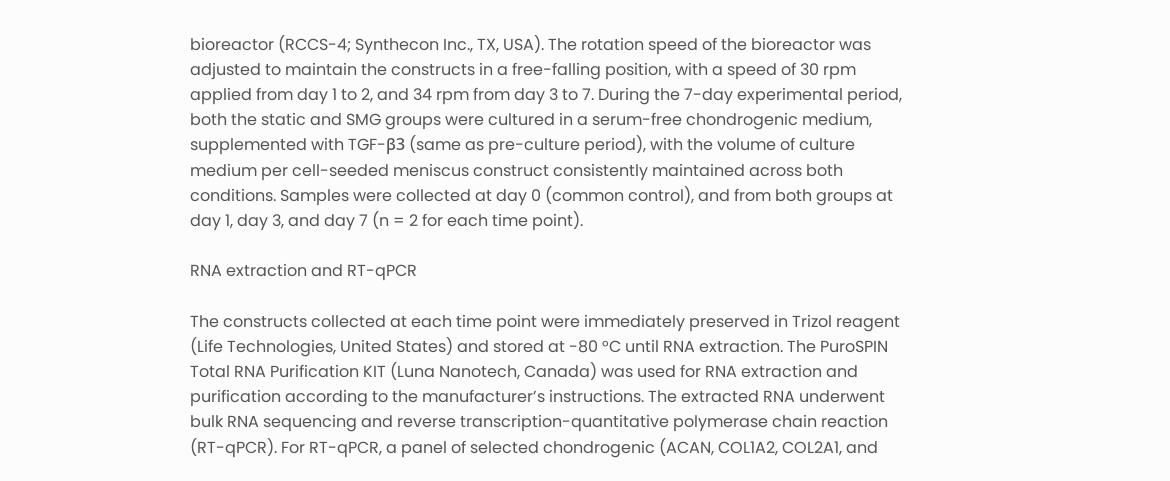bioreactor (RCCS-4; Synthecon Inc., TX, USA). The rotation speed of the bioreactor was adjusted to maintain the constructs in a free-falling position, with a speed of 30 rpm applied from day 1 to 2, and 34 rpm from day 3 to 7. During the 7-day experimental period, both the static and SMG groups were cultured in a serum-free chondrogenic medium, supplemented with TGF-β3 (same as pre-culture period), with the volume of culture medium per cell-seeded meniscus construct consistently maintained across both conditions. Samples were collected at day 0 (common control), and from both groups at day 1, day 3, and day 7 (n = 2 for each time point).

RNA extraction and RT-qPCR

The constructs collected at each time point were immediately preserved in Trizol reagent (Life Technologies, United States) and stored at -80 °C until RNA extraction. The PuroSPIN Total RNA Purification KIT (Luna Nanotech, Canada) was used for RNA extraction and purification according to the manufacturer’s instructions. The extracted RNA underwent bulk RNA sequencing and reverse transcription-quantitative polymerase chain reaction (RT-qPCR). For RT-qPCR, a panel of selected chondrogenic (ACAN, COL1A2, COL2A1, and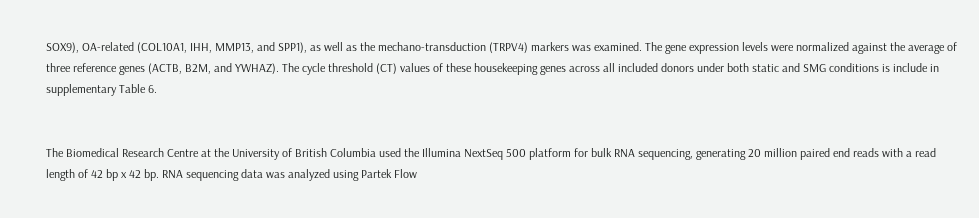SOX9), OA-related (COL10A1, IHH, MMP13, and SPP1), as well as the mechano-transduction (TRPV4) markers was examined. The gene expression levels were normalized against the average of three reference genes (ACTB, B2M, and YWHAZ). The cycle threshold (CT) values of these housekeeping genes across all included donors under both static and SMG conditions is include in supplementary Table 6.


The Biomedical Research Centre at the University of British Columbia used the Illumina NextSeq 500 platform for bulk RNA sequencing, generating 20 million paired end reads with a read length of 42 bp x 42 bp. RNA sequencing data was analyzed using Partek Flow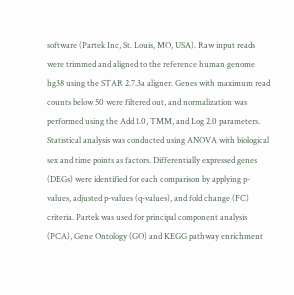software (Partek Inc, St. Louis, MO, USA). Raw input reads were trimmed and aligned to the reference human genome hg38 using the STAR 2.7.3a aligner. Genes with maximum read counts below 50 were filtered out, and normalization was performed using the Add 1.0, TMM, and Log 2.0 parameters. Statistical analysis was conducted using ANOVA with biological sex and time points as factors. Differentially expressed genes (DEGs) were identified for each comparison by applying p-values, adjusted p-values (q-values), and fold change (FC) criteria. Partek was used for principal component analysis (PCA), Gene Ontology (GO) and KEGG pathway enrichment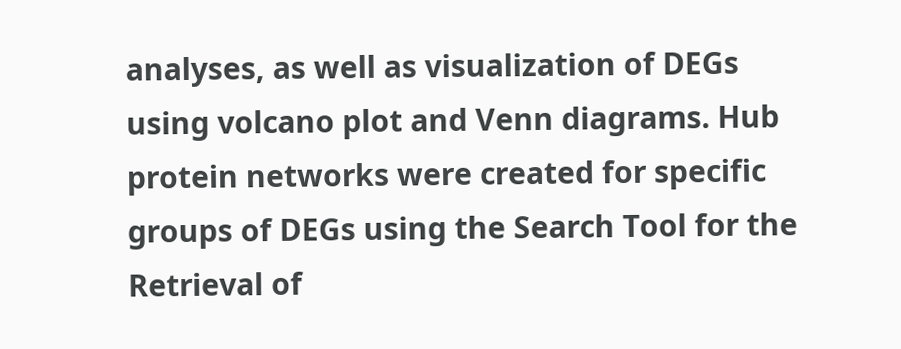analyses, as well as visualization of DEGs using volcano plot and Venn diagrams. Hub protein networks were created for specific groups of DEGs using the Search Tool for the Retrieval of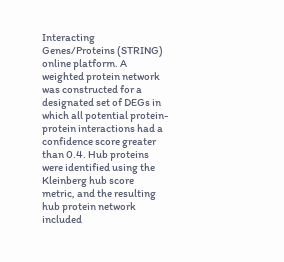Interacting Genes/Proteins (STRING) online platform. A weighted protein network was constructed for a designated set of DEGs in which all potential protein-protein interactions had a confidence score greater than 0.4. Hub proteins were identified using the Kleinberg hub score metric, and the resulting hub protein network included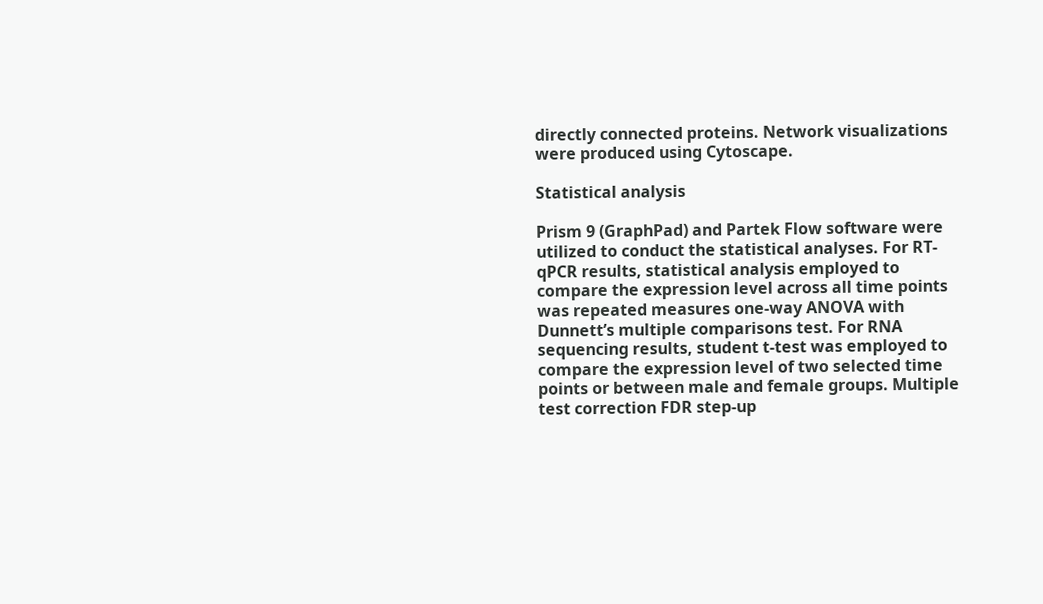directly connected proteins. Network visualizations were produced using Cytoscape.

Statistical analysis

Prism 9 (GraphPad) and Partek Flow software were utilized to conduct the statistical analyses. For RT-qPCR results, statistical analysis employed to compare the expression level across all time points was repeated measures one-way ANOVA with Dunnett’s multiple comparisons test. For RNA sequencing results, student t-test was employed to compare the expression level of two selected time points or between male and female groups. Multiple test correction FDR step-up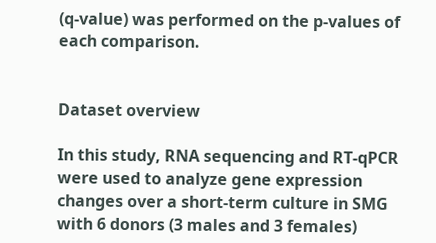(q-value) was performed on the p-values of each comparison.


Dataset overview

In this study, RNA sequencing and RT-qPCR were used to analyze gene expression changes over a short-term culture in SMG with 6 donors (3 males and 3 females)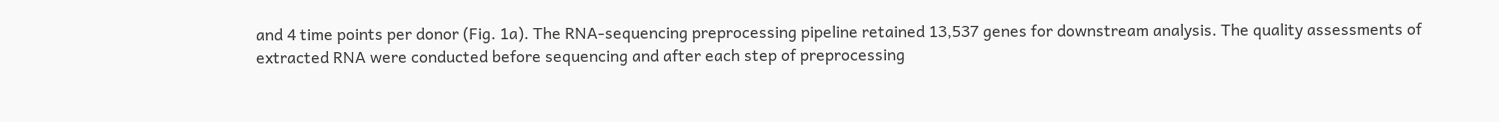and 4 time points per donor (Fig. 1a). The RNA-sequencing preprocessing pipeline retained 13,537 genes for downstream analysis. The quality assessments of extracted RNA were conducted before sequencing and after each step of preprocessing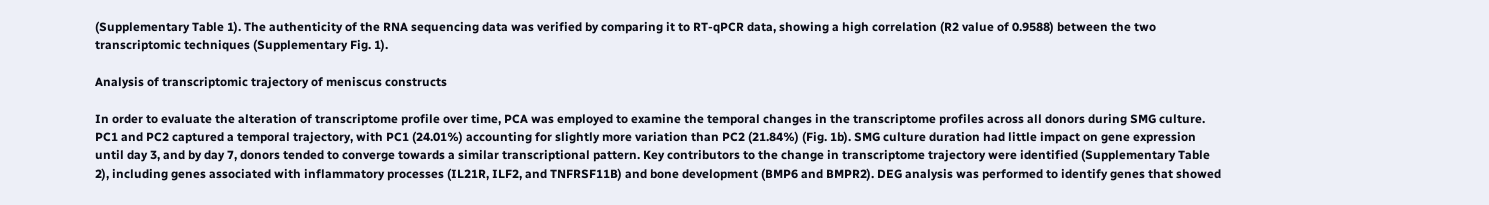(Supplementary Table 1). The authenticity of the RNA sequencing data was verified by comparing it to RT-qPCR data, showing a high correlation (R2 value of 0.9588) between the two transcriptomic techniques (Supplementary Fig. 1).

Analysis of transcriptomic trajectory of meniscus constructs

In order to evaluate the alteration of transcriptome profile over time, PCA was employed to examine the temporal changes in the transcriptome profiles across all donors during SMG culture. PC1 and PC2 captured a temporal trajectory, with PC1 (24.01%) accounting for slightly more variation than PC2 (21.84%) (Fig. 1b). SMG culture duration had little impact on gene expression until day 3, and by day 7, donors tended to converge towards a similar transcriptional pattern. Key contributors to the change in transcriptome trajectory were identified (Supplementary Table 2), including genes associated with inflammatory processes (IL21R, ILF2, and TNFRSF11B) and bone development (BMP6 and BMPR2). DEG analysis was performed to identify genes that showed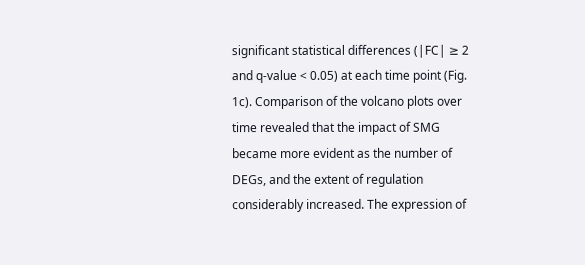significant statistical differences (|FC| ≥ 2 and q-value < 0.05) at each time point (Fig. 1c). Comparison of the volcano plots over time revealed that the impact of SMG became more evident as the number of DEGs, and the extent of regulation considerably increased. The expression of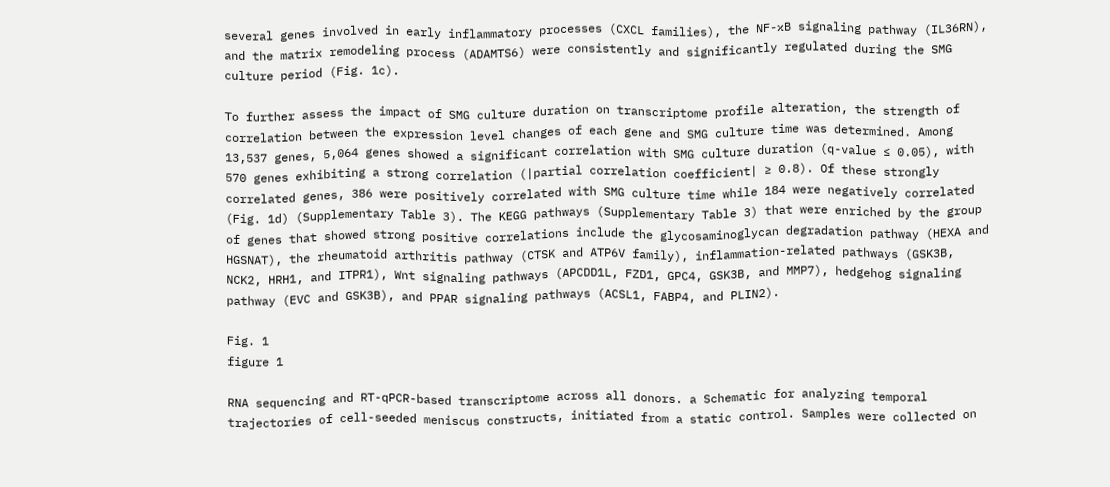several genes involved in early inflammatory processes (CXCL families), the NF-κB signaling pathway (IL36RN), and the matrix remodeling process (ADAMTS6) were consistently and significantly regulated during the SMG culture period (Fig. 1c).

To further assess the impact of SMG culture duration on transcriptome profile alteration, the strength of correlation between the expression level changes of each gene and SMG culture time was determined. Among 13,537 genes, 5,064 genes showed a significant correlation with SMG culture duration (q-value ≤ 0.05), with 570 genes exhibiting a strong correlation (|partial correlation coefficient| ≥ 0.8). Of these strongly correlated genes, 386 were positively correlated with SMG culture time while 184 were negatively correlated (Fig. 1d) (Supplementary Table 3). The KEGG pathways (Supplementary Table 3) that were enriched by the group of genes that showed strong positive correlations include the glycosaminoglycan degradation pathway (HEXA and HGSNAT), the rheumatoid arthritis pathway (CTSK and ATP6V family), inflammation-related pathways (GSK3B, NCK2, HRH1, and ITPR1), Wnt signaling pathways (APCDD1L, FZD1, GPC4, GSK3B, and MMP7), hedgehog signaling pathway (EVC and GSK3B), and PPAR signaling pathways (ACSL1, FABP4, and PLIN2).

Fig. 1
figure 1

RNA sequencing and RT-qPCR-based transcriptome across all donors. a Schematic for analyzing temporal trajectories of cell-seeded meniscus constructs, initiated from a static control. Samples were collected on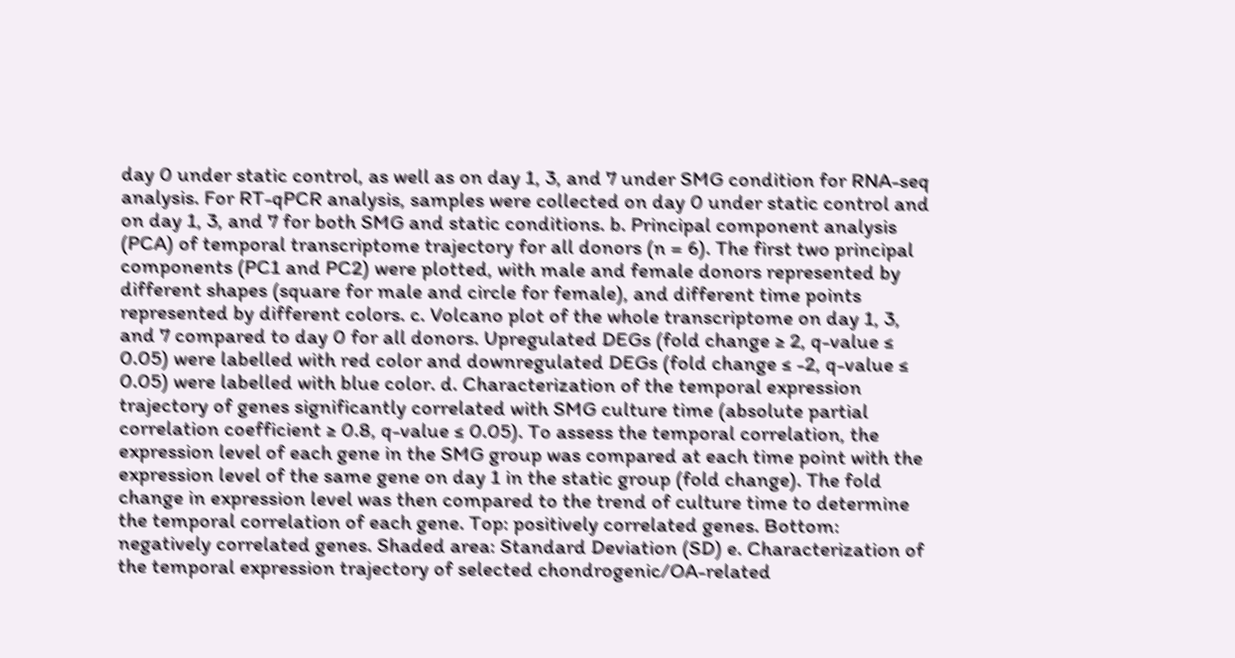day 0 under static control, as well as on day 1, 3, and 7 under SMG condition for RNA-seq analysis. For RT-qPCR analysis, samples were collected on day 0 under static control and on day 1, 3, and 7 for both SMG and static conditions. b. Principal component analysis (PCA) of temporal transcriptome trajectory for all donors (n = 6). The first two principal components (PC1 and PC2) were plotted, with male and female donors represented by different shapes (square for male and circle for female), and different time points represented by different colors. c. Volcano plot of the whole transcriptome on day 1, 3, and 7 compared to day 0 for all donors. Upregulated DEGs (fold change ≥ 2, q-value ≤ 0.05) were labelled with red color and downregulated DEGs (fold change ≤ -2, q-value ≤ 0.05) were labelled with blue color. d. Characterization of the temporal expression trajectory of genes significantly correlated with SMG culture time (absolute partial correlation coefficient ≥ 0.8, q-value ≤ 0.05). To assess the temporal correlation, the expression level of each gene in the SMG group was compared at each time point with the expression level of the same gene on day 1 in the static group (fold change). The fold change in expression level was then compared to the trend of culture time to determine the temporal correlation of each gene. Top: positively correlated genes. Bottom: negatively correlated genes. Shaded area: Standard Deviation (SD) e. Characterization of the temporal expression trajectory of selected chondrogenic/OA-related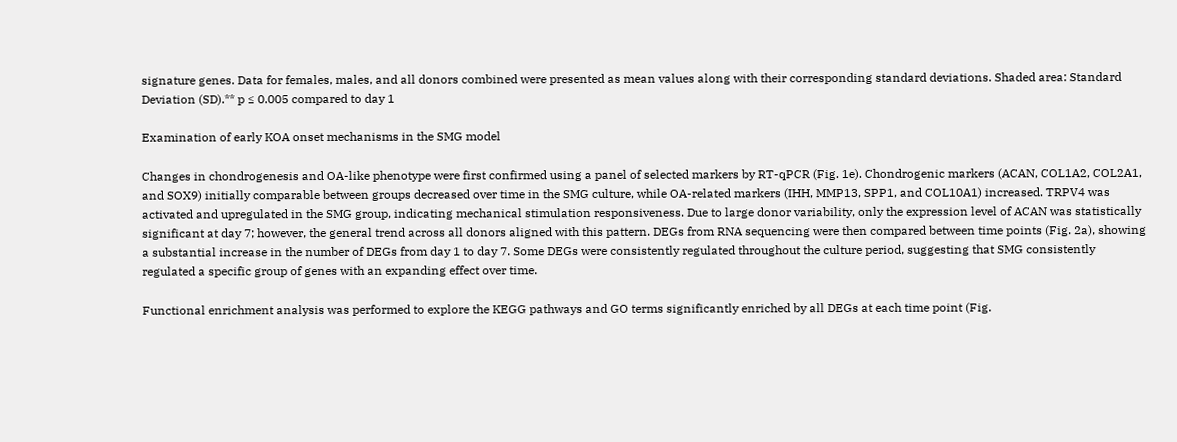signature genes. Data for females, males, and all donors combined were presented as mean values along with their corresponding standard deviations. Shaded area: Standard Deviation (SD).** p ≤ 0.005 compared to day 1

Examination of early KOA onset mechanisms in the SMG model

Changes in chondrogenesis and OA-like phenotype were first confirmed using a panel of selected markers by RT-qPCR (Fig. 1e). Chondrogenic markers (ACAN, COL1A2, COL2A1, and SOX9) initially comparable between groups decreased over time in the SMG culture, while OA-related markers (IHH, MMP13, SPP1, and COL10A1) increased. TRPV4 was activated and upregulated in the SMG group, indicating mechanical stimulation responsiveness. Due to large donor variability, only the expression level of ACAN was statistically significant at day 7; however, the general trend across all donors aligned with this pattern. DEGs from RNA sequencing were then compared between time points (Fig. 2a), showing a substantial increase in the number of DEGs from day 1 to day 7. Some DEGs were consistently regulated throughout the culture period, suggesting that SMG consistently regulated a specific group of genes with an expanding effect over time.

Functional enrichment analysis was performed to explore the KEGG pathways and GO terms significantly enriched by all DEGs at each time point (Fig.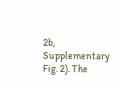2b, Supplementary Fig. 2). The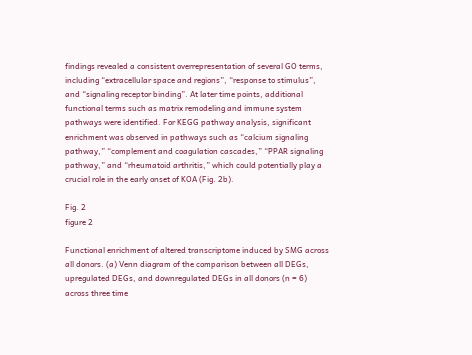findings revealed a consistent overrepresentation of several GO terms, including “extracellular space and regions”, “response to stimulus”, and “signaling receptor binding”. At later time points, additional functional terms such as matrix remodeling and immune system pathways were identified. For KEGG pathway analysis, significant enrichment was observed in pathways such as “calcium signaling pathway,” “complement and coagulation cascades,” “PPAR signaling pathway,” and “rheumatoid arthritis,” which could potentially play a crucial role in the early onset of KOA (Fig. 2b).

Fig. 2
figure 2

Functional enrichment of altered transcriptome induced by SMG across all donors. (a) Venn diagram of the comparison between all DEGs, upregulated DEGs, and downregulated DEGs in all donors (n = 6) across three time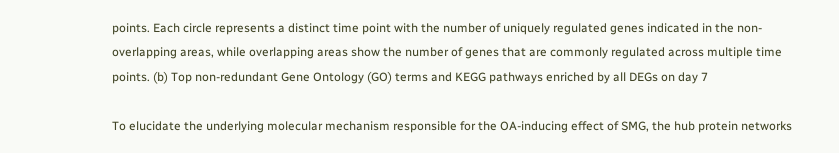points. Each circle represents a distinct time point with the number of uniquely regulated genes indicated in the non-overlapping areas, while overlapping areas show the number of genes that are commonly regulated across multiple time points. (b) Top non-redundant Gene Ontology (GO) terms and KEGG pathways enriched by all DEGs on day 7

To elucidate the underlying molecular mechanism responsible for the OA-inducing effect of SMG, the hub protein networks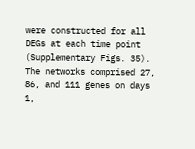were constructed for all DEGs at each time point (Supplementary Figs. 35). The networks comprised 27, 86, and 111 genes on days 1,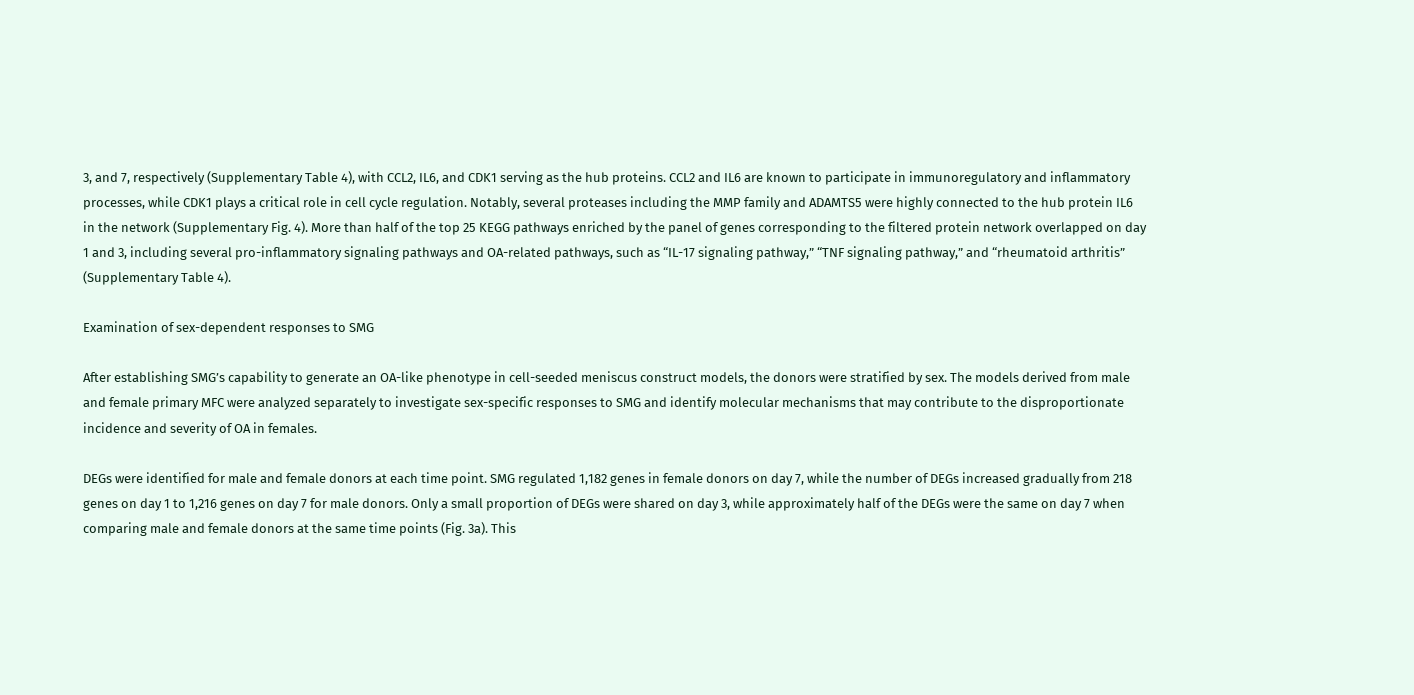3, and 7, respectively (Supplementary Table 4), with CCL2, IL6, and CDK1 serving as the hub proteins. CCL2 and IL6 are known to participate in immunoregulatory and inflammatory processes, while CDK1 plays a critical role in cell cycle regulation. Notably, several proteases including the MMP family and ADAMTS5 were highly connected to the hub protein IL6 in the network (Supplementary Fig. 4). More than half of the top 25 KEGG pathways enriched by the panel of genes corresponding to the filtered protein network overlapped on day 1 and 3, including several pro-inflammatory signaling pathways and OA-related pathways, such as “IL-17 signaling pathway,” “TNF signaling pathway,” and “rheumatoid arthritis” (Supplementary Table 4).

Examination of sex-dependent responses to SMG

After establishing SMG’s capability to generate an OA-like phenotype in cell-seeded meniscus construct models, the donors were stratified by sex. The models derived from male and female primary MFC were analyzed separately to investigate sex-specific responses to SMG and identify molecular mechanisms that may contribute to the disproportionate incidence and severity of OA in females.

DEGs were identified for male and female donors at each time point. SMG regulated 1,182 genes in female donors on day 7, while the number of DEGs increased gradually from 218 genes on day 1 to 1,216 genes on day 7 for male donors. Only a small proportion of DEGs were shared on day 3, while approximately half of the DEGs were the same on day 7 when comparing male and female donors at the same time points (Fig. 3a). This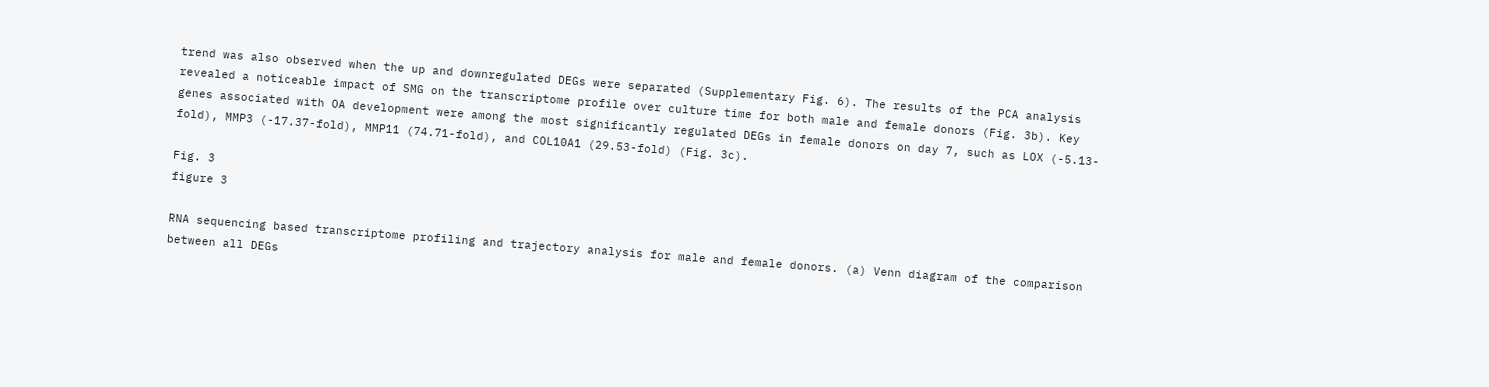trend was also observed when the up and downregulated DEGs were separated (Supplementary Fig. 6). The results of the PCA analysis revealed a noticeable impact of SMG on the transcriptome profile over culture time for both male and female donors (Fig. 3b). Key genes associated with OA development were among the most significantly regulated DEGs in female donors on day 7, such as LOX (-5.13-fold), MMP3 (-17.37-fold), MMP11 (74.71-fold), and COL10A1 (29.53-fold) (Fig. 3c).

Fig. 3
figure 3

RNA sequencing based transcriptome profiling and trajectory analysis for male and female donors. (a) Venn diagram of the comparison between all DEGs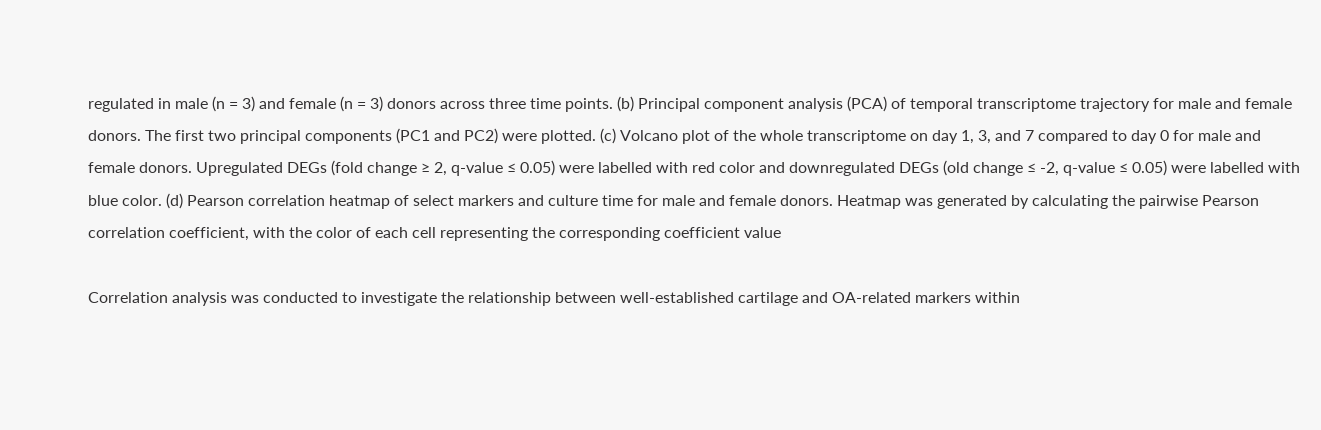regulated in male (n = 3) and female (n = 3) donors across three time points. (b) Principal component analysis (PCA) of temporal transcriptome trajectory for male and female donors. The first two principal components (PC1 and PC2) were plotted. (c) Volcano plot of the whole transcriptome on day 1, 3, and 7 compared to day 0 for male and female donors. Upregulated DEGs (fold change ≥ 2, q-value ≤ 0.05) were labelled with red color and downregulated DEGs (old change ≤ -2, q-value ≤ 0.05) were labelled with blue color. (d) Pearson correlation heatmap of select markers and culture time for male and female donors. Heatmap was generated by calculating the pairwise Pearson correlation coefficient, with the color of each cell representing the corresponding coefficient value

Correlation analysis was conducted to investigate the relationship between well-established cartilage and OA-related markers within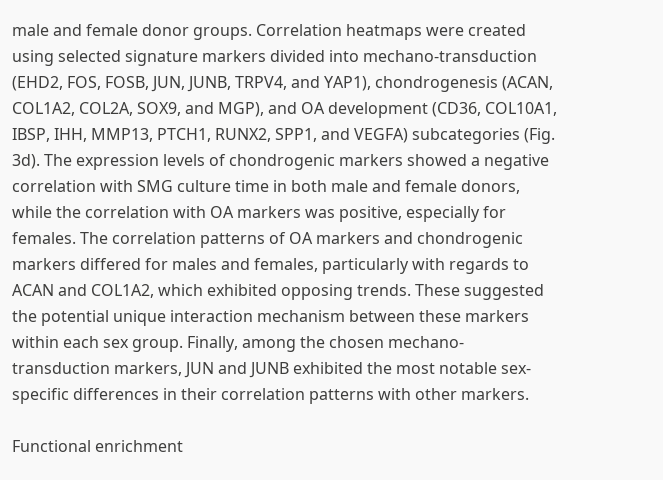male and female donor groups. Correlation heatmaps were created using selected signature markers divided into mechano-transduction (EHD2, FOS, FOSB, JUN, JUNB, TRPV4, and YAP1), chondrogenesis (ACAN, COL1A2, COL2A, SOX9, and MGP), and OA development (CD36, COL10A1, IBSP, IHH, MMP13, PTCH1, RUNX2, SPP1, and VEGFA) subcategories (Fig. 3d). The expression levels of chondrogenic markers showed a negative correlation with SMG culture time in both male and female donors, while the correlation with OA markers was positive, especially for females. The correlation patterns of OA markers and chondrogenic markers differed for males and females, particularly with regards to ACAN and COL1A2, which exhibited opposing trends. These suggested the potential unique interaction mechanism between these markers within each sex group. Finally, among the chosen mechano-transduction markers, JUN and JUNB exhibited the most notable sex-specific differences in their correlation patterns with other markers.

Functional enrichment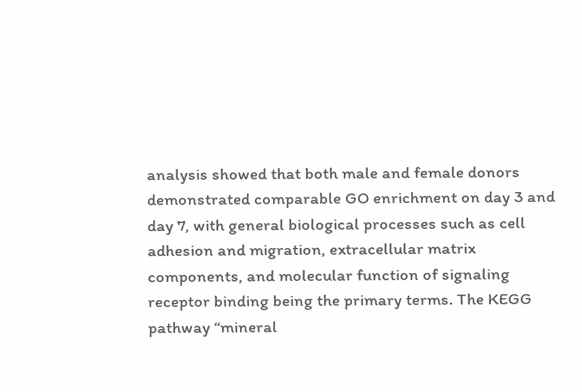analysis showed that both male and female donors demonstrated comparable GO enrichment on day 3 and day 7, with general biological processes such as cell adhesion and migration, extracellular matrix components, and molecular function of signaling receptor binding being the primary terms. The KEGG pathway “mineral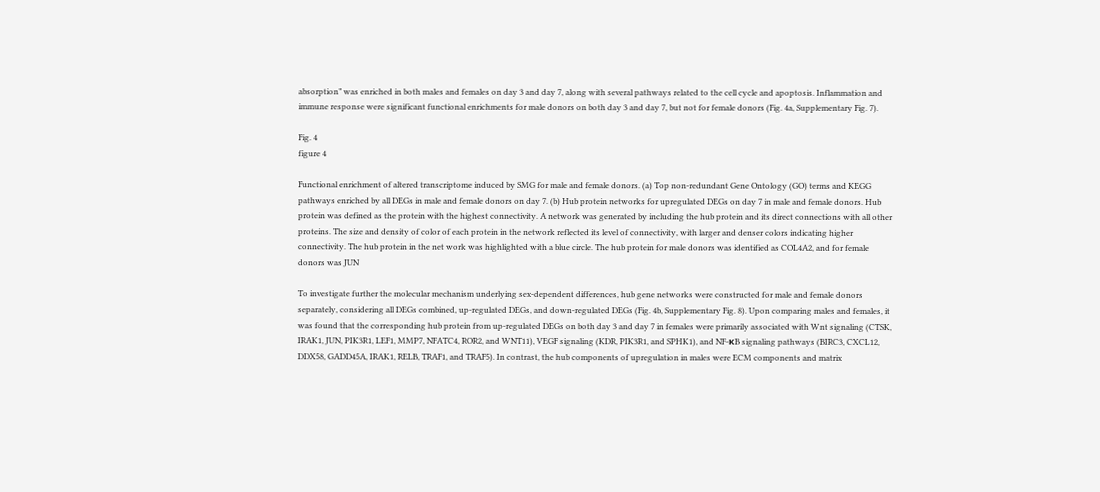absorption” was enriched in both males and females on day 3 and day 7, along with several pathways related to the cell cycle and apoptosis. Inflammation and immune response were significant functional enrichments for male donors on both day 3 and day 7, but not for female donors (Fig. 4a, Supplementary Fig. 7).

Fig. 4
figure 4

Functional enrichment of altered transcriptome induced by SMG for male and female donors. (a) Top non-redundant Gene Ontology (GO) terms and KEGG pathways enriched by all DEGs in male and female donors on day 7. (b) Hub protein networks for upregulated DEGs on day 7 in male and female donors. Hub protein was defined as the protein with the highest connectivity. A network was generated by including the hub protein and its direct connections with all other proteins. The size and density of color of each protein in the network reflected its level of connectivity, with larger and denser colors indicating higher connectivity. The hub protein in the net work was highlighted with a blue circle. The hub protein for male donors was identified as COL4A2, and for female donors was JUN

To investigate further the molecular mechanism underlying sex-dependent differences, hub gene networks were constructed for male and female donors separately, considering all DEGs combined, up-regulated DEGs, and down-regulated DEGs (Fig. 4b, Supplementary Fig. 8). Upon comparing males and females, it was found that the corresponding hub protein from up-regulated DEGs on both day 3 and day 7 in females were primarily associated with Wnt signaling (CTSK, IRAK1, JUN, PIK3R1, LEF1, MMP7, NFATC4, ROR2, and WNT11), VEGF signaling (KDR, PIK3R1, and SPHK1), and NF-κB signaling pathways (BIRC3, CXCL12, DDX58, GADD45A, IRAK1, RELB, TRAF1, and TRAF5). In contrast, the hub components of upregulation in males were ECM components and matrix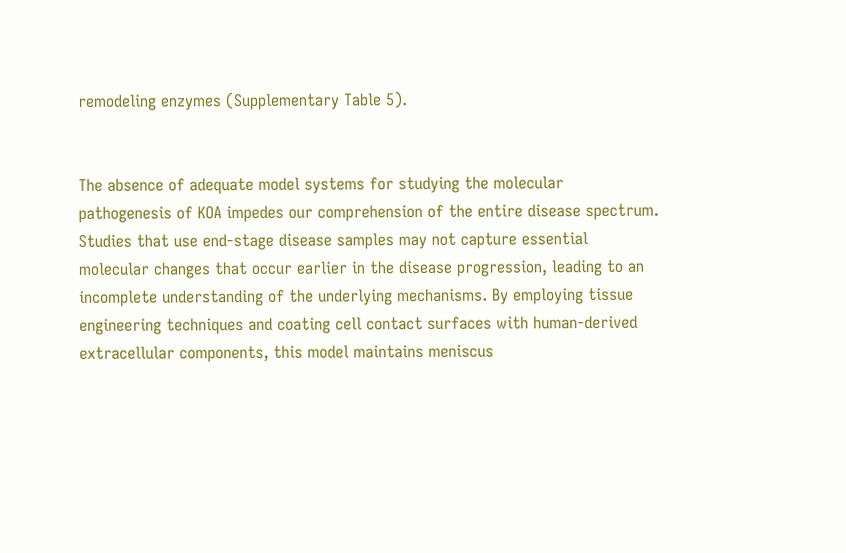remodeling enzymes (Supplementary Table 5).


The absence of adequate model systems for studying the molecular pathogenesis of KOA impedes our comprehension of the entire disease spectrum. Studies that use end-stage disease samples may not capture essential molecular changes that occur earlier in the disease progression, leading to an incomplete understanding of the underlying mechanisms. By employing tissue engineering techniques and coating cell contact surfaces with human-derived extracellular components, this model maintains meniscus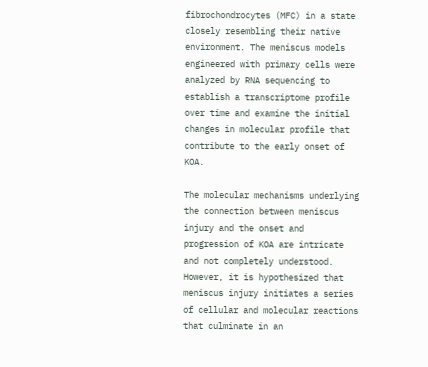fibrochondrocytes (MFC) in a state closely resembling their native environment. The meniscus models engineered with primary cells were analyzed by RNA sequencing to establish a transcriptome profile over time and examine the initial changes in molecular profile that contribute to the early onset of KOA.

The molecular mechanisms underlying the connection between meniscus injury and the onset and progression of KOA are intricate and not completely understood. However, it is hypothesized that meniscus injury initiates a series of cellular and molecular reactions that culminate in an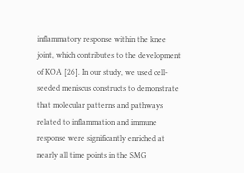inflammatory response within the knee joint, which contributes to the development of KOA [26]. In our study, we used cell-seeded meniscus constructs to demonstrate that molecular patterns and pathways related to inflammation and immune response were significantly enriched at nearly all time points in the SMG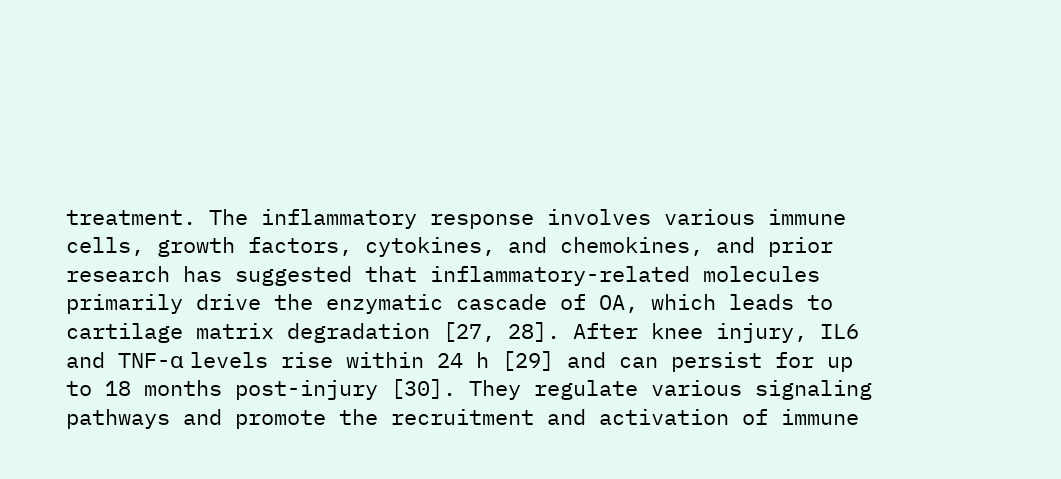treatment. The inflammatory response involves various immune cells, growth factors, cytokines, and chemokines, and prior research has suggested that inflammatory-related molecules primarily drive the enzymatic cascade of OA, which leads to cartilage matrix degradation [27, 28]. After knee injury, IL6 and TNF-α levels rise within 24 h [29] and can persist for up to 18 months post-injury [30]. They regulate various signaling pathways and promote the recruitment and activation of immune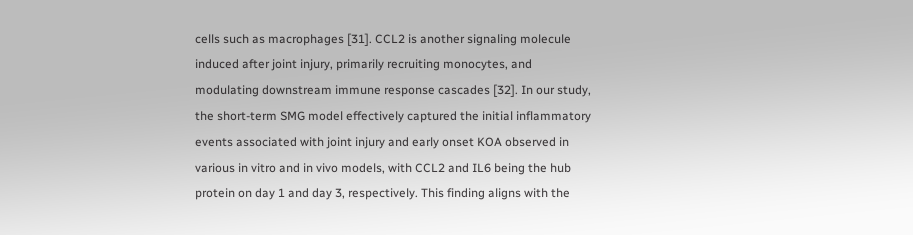cells such as macrophages [31]. CCL2 is another signaling molecule induced after joint injury, primarily recruiting monocytes, and modulating downstream immune response cascades [32]. In our study, the short-term SMG model effectively captured the initial inflammatory events associated with joint injury and early onset KOA observed in various in vitro and in vivo models, with CCL2 and IL6 being the hub protein on day 1 and day 3, respectively. This finding aligns with the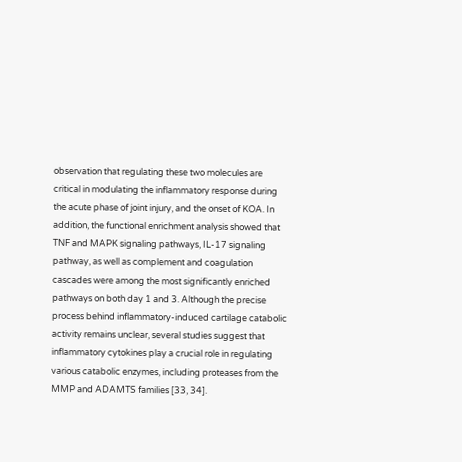observation that regulating these two molecules are critical in modulating the inflammatory response during the acute phase of joint injury, and the onset of KOA. In addition, the functional enrichment analysis showed that TNF and MAPK signaling pathways, IL-17 signaling pathway, as well as complement and coagulation cascades were among the most significantly enriched pathways on both day 1 and 3. Although the precise process behind inflammatory-induced cartilage catabolic activity remains unclear, several studies suggest that inflammatory cytokines play a crucial role in regulating various catabolic enzymes, including proteases from the MMP and ADAMTS families [33, 34].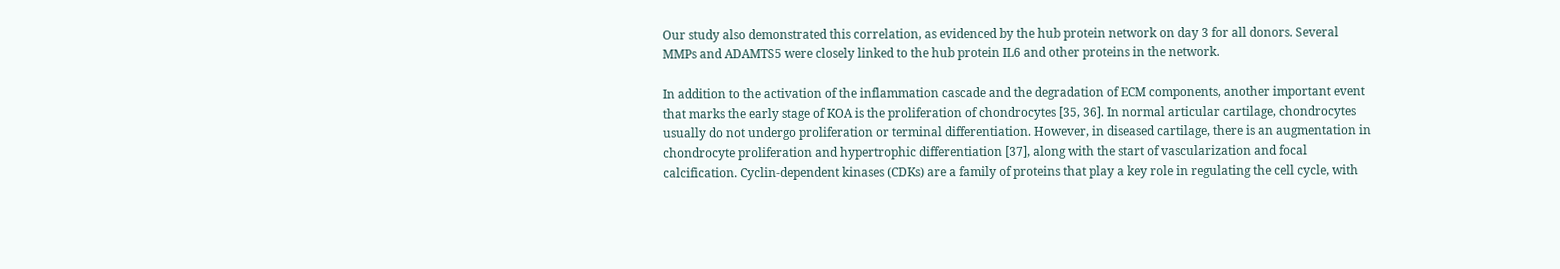Our study also demonstrated this correlation, as evidenced by the hub protein network on day 3 for all donors. Several MMPs and ADAMTS5 were closely linked to the hub protein IL6 and other proteins in the network.

In addition to the activation of the inflammation cascade and the degradation of ECM components, another important event that marks the early stage of KOA is the proliferation of chondrocytes [35, 36]. In normal articular cartilage, chondrocytes usually do not undergo proliferation or terminal differentiation. However, in diseased cartilage, there is an augmentation in chondrocyte proliferation and hypertrophic differentiation [37], along with the start of vascularization and focal calcification. Cyclin-dependent kinases (CDKs) are a family of proteins that play a key role in regulating the cell cycle, with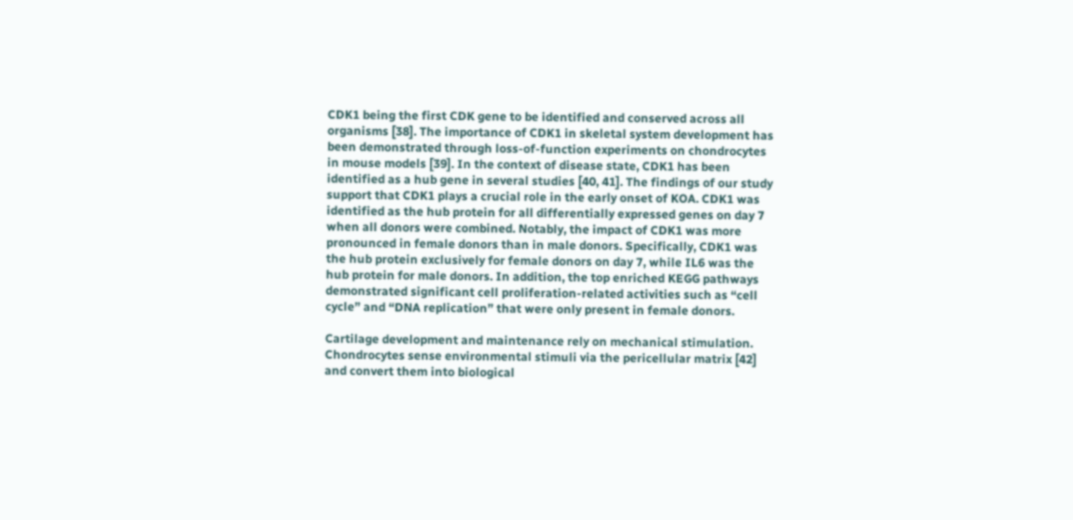CDK1 being the first CDK gene to be identified and conserved across all organisms [38]. The importance of CDK1 in skeletal system development has been demonstrated through loss-of-function experiments on chondrocytes in mouse models [39]. In the context of disease state, CDK1 has been identified as a hub gene in several studies [40, 41]. The findings of our study support that CDK1 plays a crucial role in the early onset of KOA. CDK1 was identified as the hub protein for all differentially expressed genes on day 7 when all donors were combined. Notably, the impact of CDK1 was more pronounced in female donors than in male donors. Specifically, CDK1 was the hub protein exclusively for female donors on day 7, while IL6 was the hub protein for male donors. In addition, the top enriched KEGG pathways demonstrated significant cell proliferation-related activities such as “cell cycle” and “DNA replication” that were only present in female donors.

Cartilage development and maintenance rely on mechanical stimulation. Chondrocytes sense environmental stimuli via the pericellular matrix [42] and convert them into biological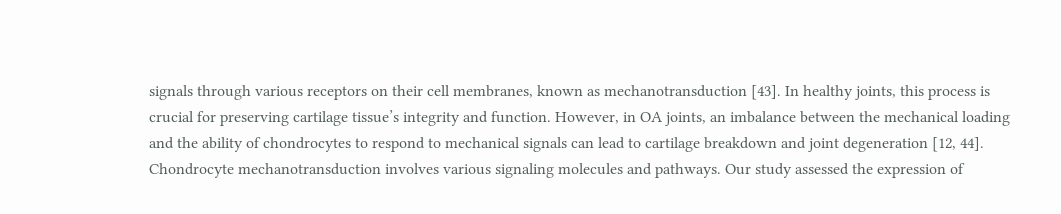signals through various receptors on their cell membranes, known as mechanotransduction [43]. In healthy joints, this process is crucial for preserving cartilage tissue’s integrity and function. However, in OA joints, an imbalance between the mechanical loading and the ability of chondrocytes to respond to mechanical signals can lead to cartilage breakdown and joint degeneration [12, 44]. Chondrocyte mechanotransduction involves various signaling molecules and pathways. Our study assessed the expression of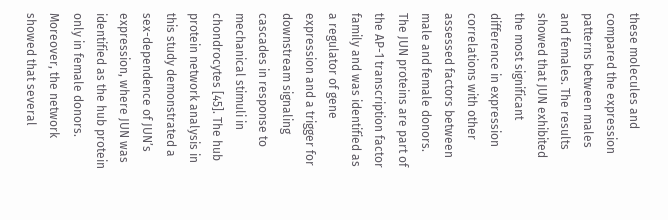these molecules and compared the expression patterns between males and females. The results showed that JUN exhibited the most significant difference in expression correlations with other assessed factors between male and female donors. The JUN proteins are part of the AP-1 transcription factor family and was identified as a regulator of gene expression and a trigger for downstream signaling cascades in response to mechanical stimuli in chondrocytes [45]. The hub protein network analysis in this study demonstrated a sex-dependence of JUN’s expression, where JUN was identified as the hub protein only in female donors. Moreover, the network showed that several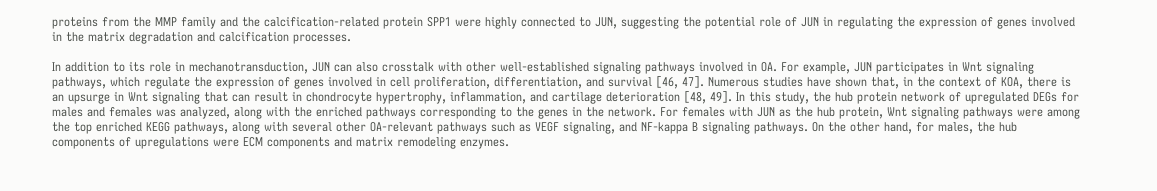proteins from the MMP family and the calcification-related protein SPP1 were highly connected to JUN, suggesting the potential role of JUN in regulating the expression of genes involved in the matrix degradation and calcification processes.

In addition to its role in mechanotransduction, JUN can also crosstalk with other well-established signaling pathways involved in OA. For example, JUN participates in Wnt signaling pathways, which regulate the expression of genes involved in cell proliferation, differentiation, and survival [46, 47]. Numerous studies have shown that, in the context of KOA, there is an upsurge in Wnt signaling that can result in chondrocyte hypertrophy, inflammation, and cartilage deterioration [48, 49]. In this study, the hub protein network of upregulated DEGs for males and females was analyzed, along with the enriched pathways corresponding to the genes in the network. For females with JUN as the hub protein, Wnt signaling pathways were among the top enriched KEGG pathways, along with several other OA-relevant pathways such as VEGF signaling, and NF-kappa B signaling pathways. On the other hand, for males, the hub components of upregulations were ECM components and matrix remodeling enzymes.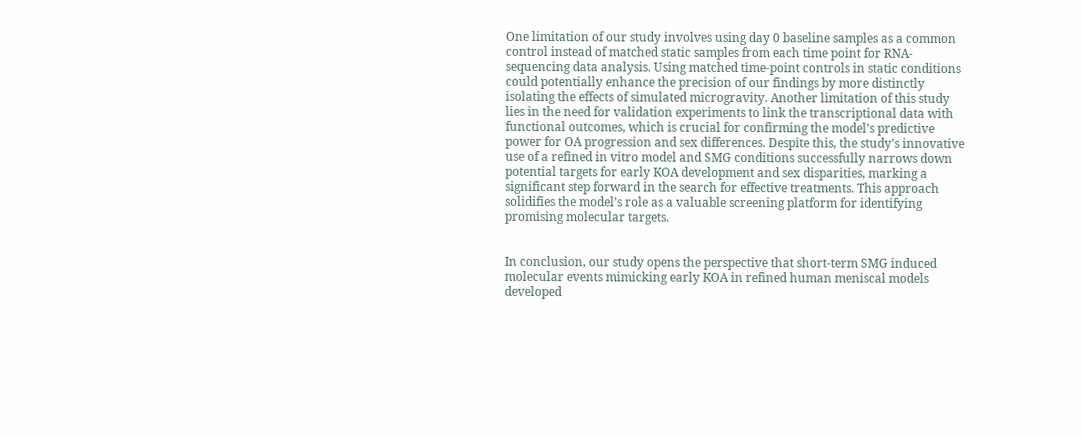One limitation of our study involves using day 0 baseline samples as a common control instead of matched static samples from each time point for RNA-sequencing data analysis. Using matched time-point controls in static conditions could potentially enhance the precision of our findings by more distinctly isolating the effects of simulated microgravity. Another limitation of this study lies in the need for validation experiments to link the transcriptional data with functional outcomes, which is crucial for confirming the model’s predictive power for OA progression and sex differences. Despite this, the study’s innovative use of a refined in vitro model and SMG conditions successfully narrows down potential targets for early KOA development and sex disparities, marking a significant step forward in the search for effective treatments. This approach solidifies the model’s role as a valuable screening platform for identifying promising molecular targets.


In conclusion, our study opens the perspective that short-term SMG induced molecular events mimicking early KOA in refined human meniscal models developed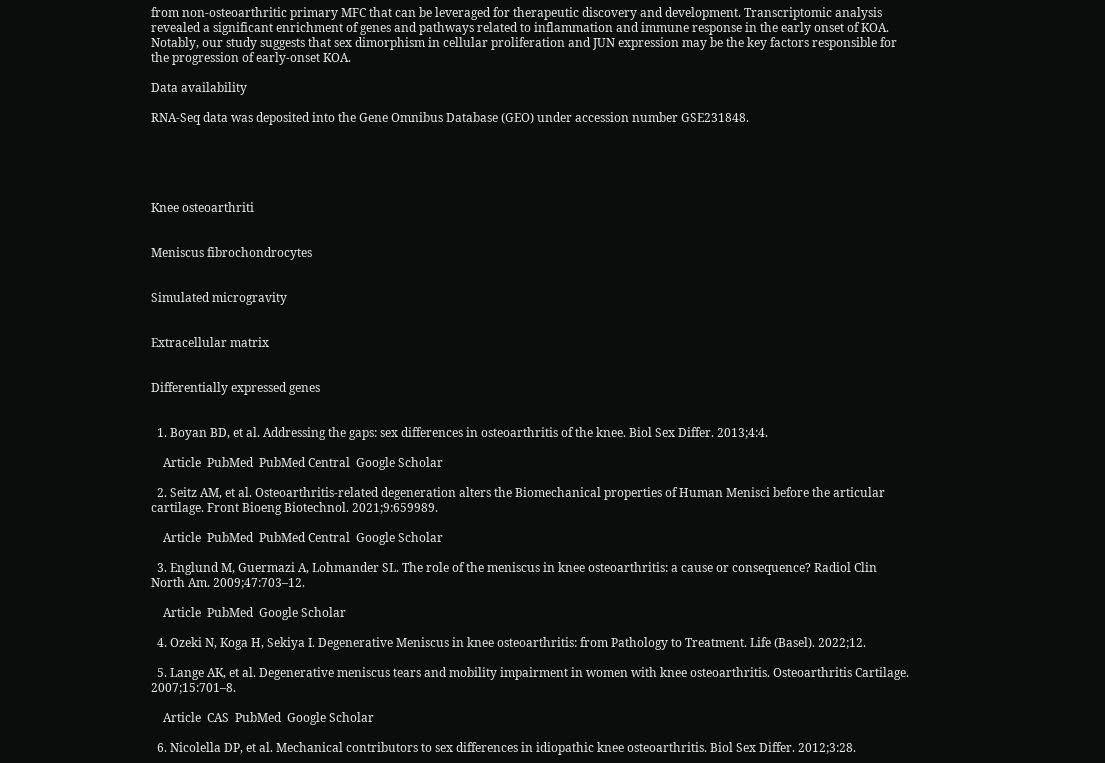from non-osteoarthritic primary MFC that can be leveraged for therapeutic discovery and development. Transcriptomic analysis revealed a significant enrichment of genes and pathways related to inflammation and immune response in the early onset of KOA. Notably, our study suggests that sex dimorphism in cellular proliferation and JUN expression may be the key factors responsible for the progression of early-onset KOA.

Data availability

RNA-Seq data was deposited into the Gene Omnibus Database (GEO) under accession number GSE231848.





Knee osteoarthriti


Meniscus fibrochondrocytes


Simulated microgravity


Extracellular matrix


Differentially expressed genes


  1. Boyan BD, et al. Addressing the gaps: sex differences in osteoarthritis of the knee. Biol Sex Differ. 2013;4:4.

    Article  PubMed  PubMed Central  Google Scholar

  2. Seitz AM, et al. Osteoarthritis-related degeneration alters the Biomechanical properties of Human Menisci before the articular cartilage. Front Bioeng Biotechnol. 2021;9:659989.

    Article  PubMed  PubMed Central  Google Scholar

  3. Englund M, Guermazi A, Lohmander SL. The role of the meniscus in knee osteoarthritis: a cause or consequence? Radiol Clin North Am. 2009;47:703–12.

    Article  PubMed  Google Scholar

  4. Ozeki N, Koga H, Sekiya I. Degenerative Meniscus in knee osteoarthritis: from Pathology to Treatment. Life (Basel). 2022;12.

  5. Lange AK, et al. Degenerative meniscus tears and mobility impairment in women with knee osteoarthritis. Osteoarthritis Cartilage. 2007;15:701–8.

    Article  CAS  PubMed  Google Scholar

  6. Nicolella DP, et al. Mechanical contributors to sex differences in idiopathic knee osteoarthritis. Biol Sex Differ. 2012;3:28.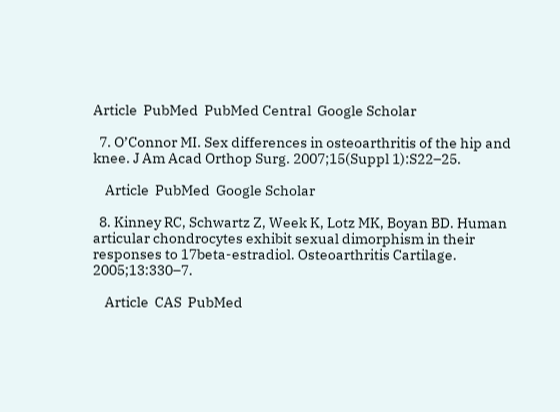Article  PubMed  PubMed Central  Google Scholar

  7. O’Connor MI. Sex differences in osteoarthritis of the hip and knee. J Am Acad Orthop Surg. 2007;15(Suppl 1):S22–25.

    Article  PubMed  Google Scholar

  8. Kinney RC, Schwartz Z, Week K, Lotz MK, Boyan BD. Human articular chondrocytes exhibit sexual dimorphism in their responses to 17beta-estradiol. Osteoarthritis Cartilage. 2005;13:330–7.

    Article  CAS  PubMed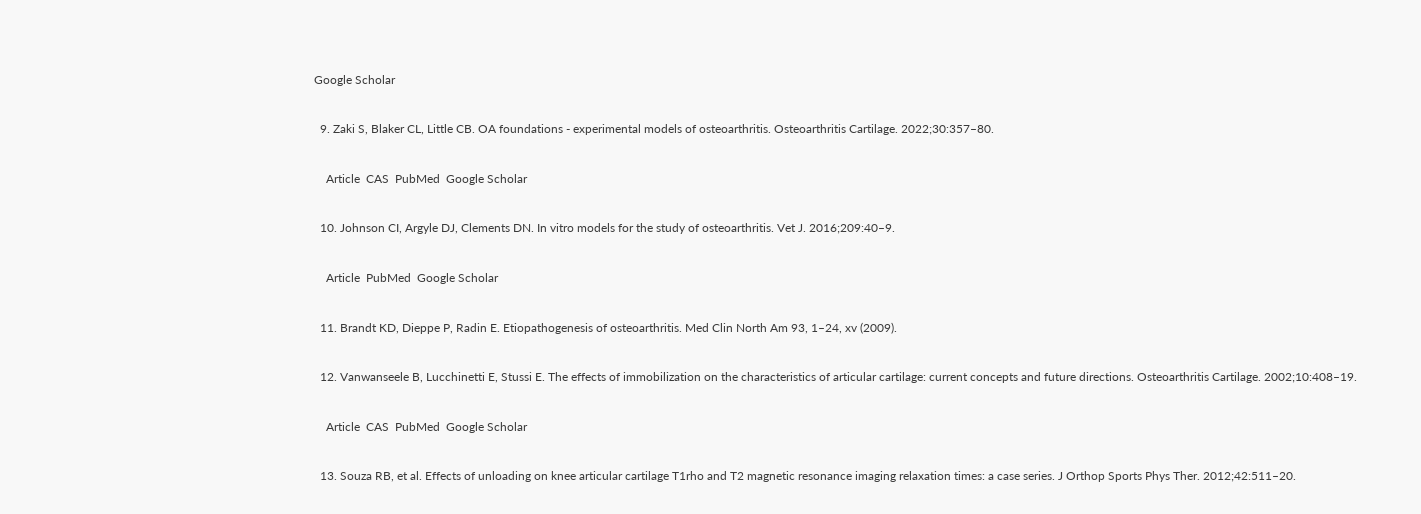Google Scholar

  9. Zaki S, Blaker CL, Little CB. OA foundations - experimental models of osteoarthritis. Osteoarthritis Cartilage. 2022;30:357–80.

    Article  CAS  PubMed  Google Scholar

  10. Johnson CI, Argyle DJ, Clements DN. In vitro models for the study of osteoarthritis. Vet J. 2016;209:40–9.

    Article  PubMed  Google Scholar

  11. Brandt KD, Dieppe P, Radin E. Etiopathogenesis of osteoarthritis. Med Clin North Am 93, 1–24, xv (2009).

  12. Vanwanseele B, Lucchinetti E, Stussi E. The effects of immobilization on the characteristics of articular cartilage: current concepts and future directions. Osteoarthritis Cartilage. 2002;10:408–19.

    Article  CAS  PubMed  Google Scholar

  13. Souza RB, et al. Effects of unloading on knee articular cartilage T1rho and T2 magnetic resonance imaging relaxation times: a case series. J Orthop Sports Phys Ther. 2012;42:511–20.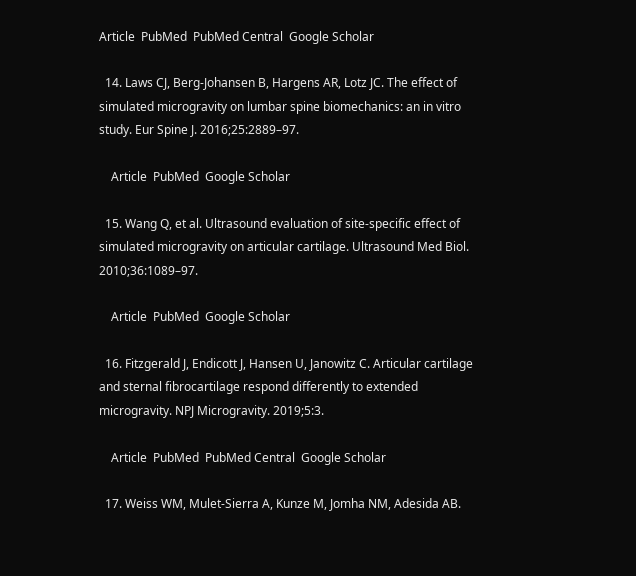Article  PubMed  PubMed Central  Google Scholar

  14. Laws CJ, Berg-Johansen B, Hargens AR, Lotz JC. The effect of simulated microgravity on lumbar spine biomechanics: an in vitro study. Eur Spine J. 2016;25:2889–97.

    Article  PubMed  Google Scholar

  15. Wang Q, et al. Ultrasound evaluation of site-specific effect of simulated microgravity on articular cartilage. Ultrasound Med Biol. 2010;36:1089–97.

    Article  PubMed  Google Scholar

  16. Fitzgerald J, Endicott J, Hansen U, Janowitz C. Articular cartilage and sternal fibrocartilage respond differently to extended microgravity. NPJ Microgravity. 2019;5:3.

    Article  PubMed  PubMed Central  Google Scholar

  17. Weiss WM, Mulet-Sierra A, Kunze M, Jomha NM, Adesida AB.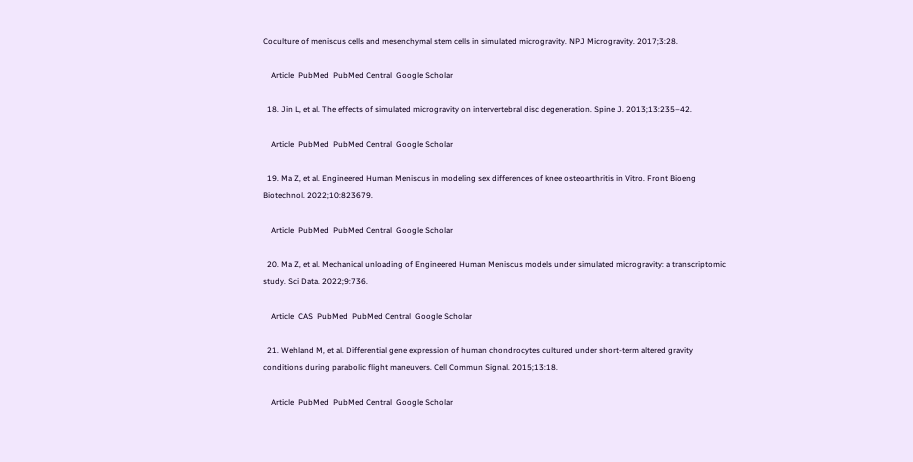Coculture of meniscus cells and mesenchymal stem cells in simulated microgravity. NPJ Microgravity. 2017;3:28.

    Article  PubMed  PubMed Central  Google Scholar

  18. Jin L, et al. The effects of simulated microgravity on intervertebral disc degeneration. Spine J. 2013;13:235–42.

    Article  PubMed  PubMed Central  Google Scholar

  19. Ma Z, et al. Engineered Human Meniscus in modeling sex differences of knee osteoarthritis in Vitro. Front Bioeng Biotechnol. 2022;10:823679.

    Article  PubMed  PubMed Central  Google Scholar

  20. Ma Z, et al. Mechanical unloading of Engineered Human Meniscus models under simulated microgravity: a transcriptomic study. Sci Data. 2022;9:736.

    Article  CAS  PubMed  PubMed Central  Google Scholar

  21. Wehland M, et al. Differential gene expression of human chondrocytes cultured under short-term altered gravity conditions during parabolic flight maneuvers. Cell Commun Signal. 2015;13:18.

    Article  PubMed  PubMed Central  Google Scholar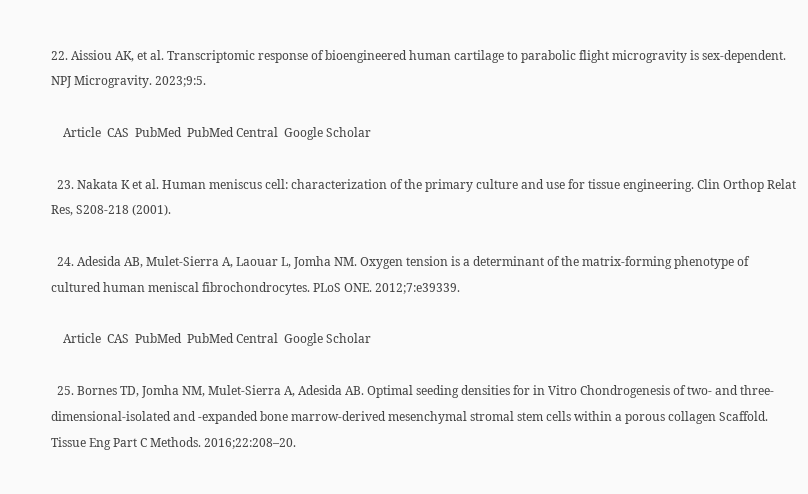22. Aissiou AK, et al. Transcriptomic response of bioengineered human cartilage to parabolic flight microgravity is sex-dependent. NPJ Microgravity. 2023;9:5.

    Article  CAS  PubMed  PubMed Central  Google Scholar

  23. Nakata K et al. Human meniscus cell: characterization of the primary culture and use for tissue engineering. Clin Orthop Relat Res, S208-218 (2001).

  24. Adesida AB, Mulet-Sierra A, Laouar L, Jomha NM. Oxygen tension is a determinant of the matrix-forming phenotype of cultured human meniscal fibrochondrocytes. PLoS ONE. 2012;7:e39339.

    Article  CAS  PubMed  PubMed Central  Google Scholar

  25. Bornes TD, Jomha NM, Mulet-Sierra A, Adesida AB. Optimal seeding densities for in Vitro Chondrogenesis of two- and three-dimensional-isolated and -expanded bone marrow-derived mesenchymal stromal stem cells within a porous collagen Scaffold. Tissue Eng Part C Methods. 2016;22:208–20.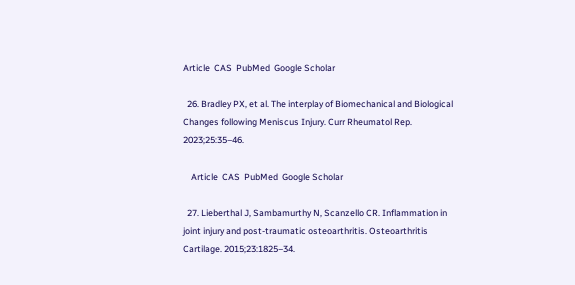Article  CAS  PubMed  Google Scholar

  26. Bradley PX, et al. The interplay of Biomechanical and Biological Changes following Meniscus Injury. Curr Rheumatol Rep. 2023;25:35–46.

    Article  CAS  PubMed  Google Scholar

  27. Lieberthal J, Sambamurthy N, Scanzello CR. Inflammation in joint injury and post-traumatic osteoarthritis. Osteoarthritis Cartilage. 2015;23:1825–34.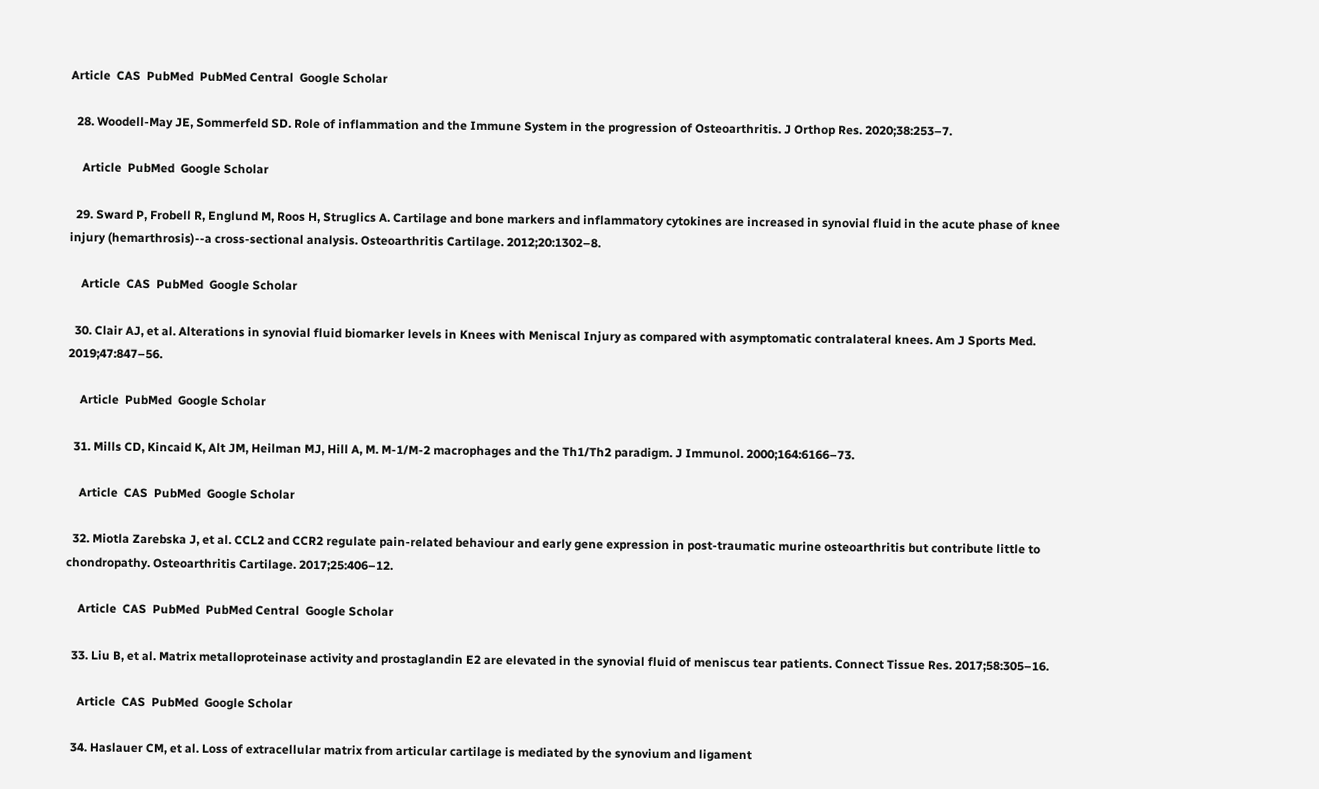Article  CAS  PubMed  PubMed Central  Google Scholar

  28. Woodell-May JE, Sommerfeld SD. Role of inflammation and the Immune System in the progression of Osteoarthritis. J Orthop Res. 2020;38:253–7.

    Article  PubMed  Google Scholar

  29. Sward P, Frobell R, Englund M, Roos H, Struglics A. Cartilage and bone markers and inflammatory cytokines are increased in synovial fluid in the acute phase of knee injury (hemarthrosis)--a cross-sectional analysis. Osteoarthritis Cartilage. 2012;20:1302–8.

    Article  CAS  PubMed  Google Scholar

  30. Clair AJ, et al. Alterations in synovial fluid biomarker levels in Knees with Meniscal Injury as compared with asymptomatic contralateral knees. Am J Sports Med. 2019;47:847–56.

    Article  PubMed  Google Scholar

  31. Mills CD, Kincaid K, Alt JM, Heilman MJ, Hill A, M. M-1/M-2 macrophages and the Th1/Th2 paradigm. J Immunol. 2000;164:6166–73.

    Article  CAS  PubMed  Google Scholar

  32. Miotla Zarebska J, et al. CCL2 and CCR2 regulate pain-related behaviour and early gene expression in post-traumatic murine osteoarthritis but contribute little to chondropathy. Osteoarthritis Cartilage. 2017;25:406–12.

    Article  CAS  PubMed  PubMed Central  Google Scholar

  33. Liu B, et al. Matrix metalloproteinase activity and prostaglandin E2 are elevated in the synovial fluid of meniscus tear patients. Connect Tissue Res. 2017;58:305–16.

    Article  CAS  PubMed  Google Scholar

  34. Haslauer CM, et al. Loss of extracellular matrix from articular cartilage is mediated by the synovium and ligament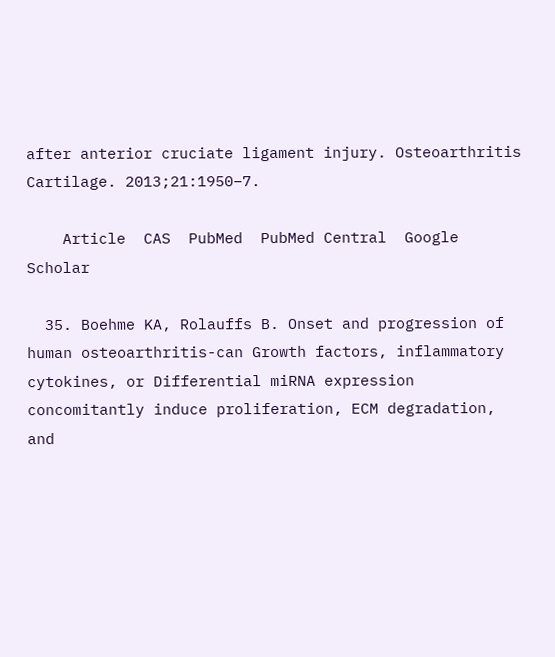after anterior cruciate ligament injury. Osteoarthritis Cartilage. 2013;21:1950–7.

    Article  CAS  PubMed  PubMed Central  Google Scholar

  35. Boehme KA, Rolauffs B. Onset and progression of human osteoarthritis-can Growth factors, inflammatory cytokines, or Differential miRNA expression concomitantly induce proliferation, ECM degradation, and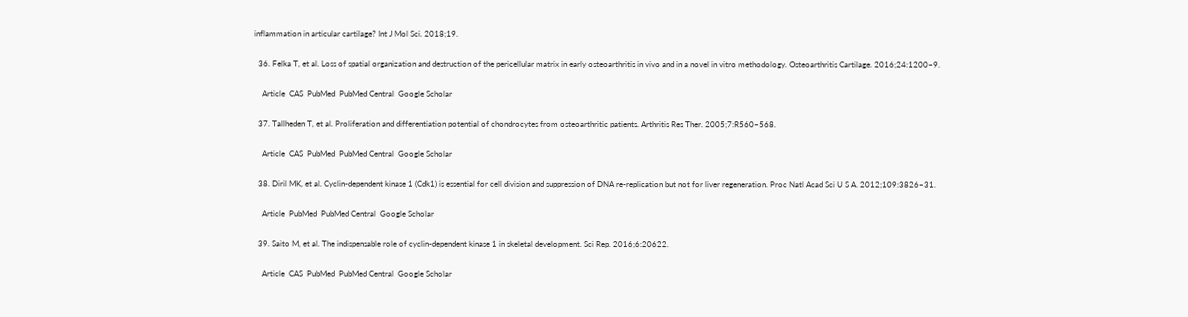inflammation in articular cartilage? Int J Mol Sci. 2018;19.

  36. Felka T, et al. Loss of spatial organization and destruction of the pericellular matrix in early osteoarthritis in vivo and in a novel in vitro methodology. Osteoarthritis Cartilage. 2016;24:1200–9.

    Article  CAS  PubMed  PubMed Central  Google Scholar

  37. Tallheden T, et al. Proliferation and differentiation potential of chondrocytes from osteoarthritic patients. Arthritis Res Ther. 2005;7:R560–568.

    Article  CAS  PubMed  PubMed Central  Google Scholar

  38. Diril MK, et al. Cyclin-dependent kinase 1 (Cdk1) is essential for cell division and suppression of DNA re-replication but not for liver regeneration. Proc Natl Acad Sci U S A. 2012;109:3826–31.

    Article  PubMed  PubMed Central  Google Scholar

  39. Saito M, et al. The indispensable role of cyclin-dependent kinase 1 in skeletal development. Sci Rep. 2016;6:20622.

    Article  CAS  PubMed  PubMed Central  Google Scholar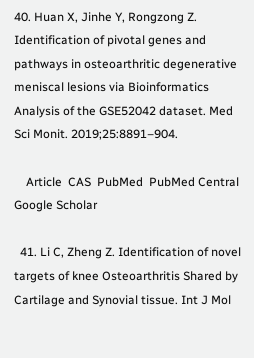40. Huan X, Jinhe Y, Rongzong Z. Identification of pivotal genes and pathways in osteoarthritic degenerative meniscal lesions via Bioinformatics Analysis of the GSE52042 dataset. Med Sci Monit. 2019;25:8891–904.

    Article  CAS  PubMed  PubMed Central  Google Scholar

  41. Li C, Zheng Z. Identification of novel targets of knee Osteoarthritis Shared by Cartilage and Synovial tissue. Int J Mol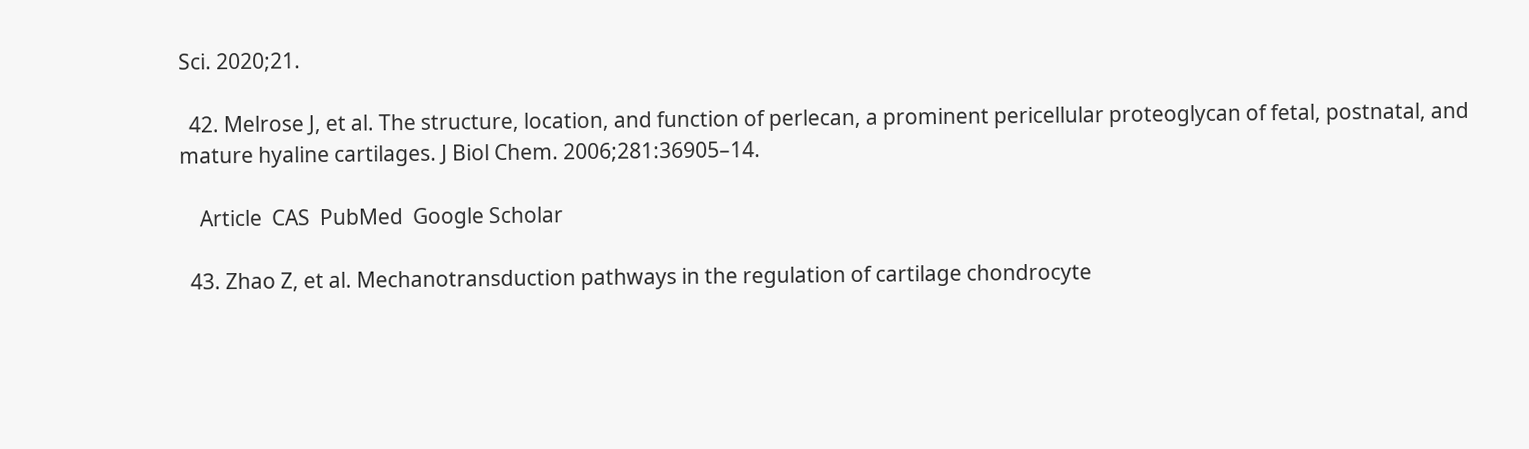Sci. 2020;21.

  42. Melrose J, et al. The structure, location, and function of perlecan, a prominent pericellular proteoglycan of fetal, postnatal, and mature hyaline cartilages. J Biol Chem. 2006;281:36905–14.

    Article  CAS  PubMed  Google Scholar

  43. Zhao Z, et al. Mechanotransduction pathways in the regulation of cartilage chondrocyte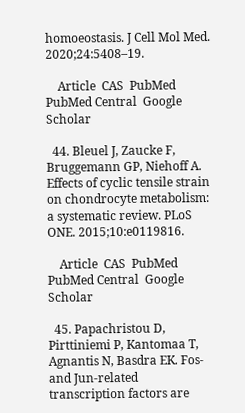homoeostasis. J Cell Mol Med. 2020;24:5408–19.

    Article  CAS  PubMed  PubMed Central  Google Scholar

  44. Bleuel J, Zaucke F, Bruggemann GP, Niehoff A. Effects of cyclic tensile strain on chondrocyte metabolism: a systematic review. PLoS ONE. 2015;10:e0119816.

    Article  CAS  PubMed  PubMed Central  Google Scholar

  45. Papachristou D, Pirttiniemi P, Kantomaa T, Agnantis N, Basdra EK. Fos- and Jun-related transcription factors are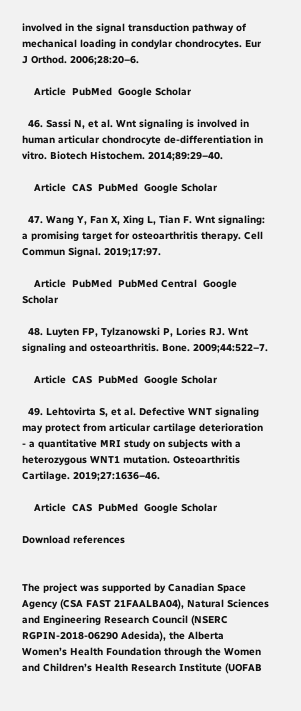involved in the signal transduction pathway of mechanical loading in condylar chondrocytes. Eur J Orthod. 2006;28:20–6.

    Article  PubMed  Google Scholar

  46. Sassi N, et al. Wnt signaling is involved in human articular chondrocyte de-differentiation in vitro. Biotech Histochem. 2014;89:29–40.

    Article  CAS  PubMed  Google Scholar

  47. Wang Y, Fan X, Xing L, Tian F. Wnt signaling: a promising target for osteoarthritis therapy. Cell Commun Signal. 2019;17:97.

    Article  PubMed  PubMed Central  Google Scholar

  48. Luyten FP, Tylzanowski P, Lories RJ. Wnt signaling and osteoarthritis. Bone. 2009;44:522–7.

    Article  CAS  PubMed  Google Scholar

  49. Lehtovirta S, et al. Defective WNT signaling may protect from articular cartilage deterioration - a quantitative MRI study on subjects with a heterozygous WNT1 mutation. Osteoarthritis Cartilage. 2019;27:1636–46.

    Article  CAS  PubMed  Google Scholar

Download references


The project was supported by Canadian Space Agency (CSA FAST 21FAALBA04), Natural Sciences and Engineering Research Council (NSERC RGPIN-2018-06290 Adesida), the Alberta Women’s Health Foundation through the Women and Children’s Health Research Institute (UOFAB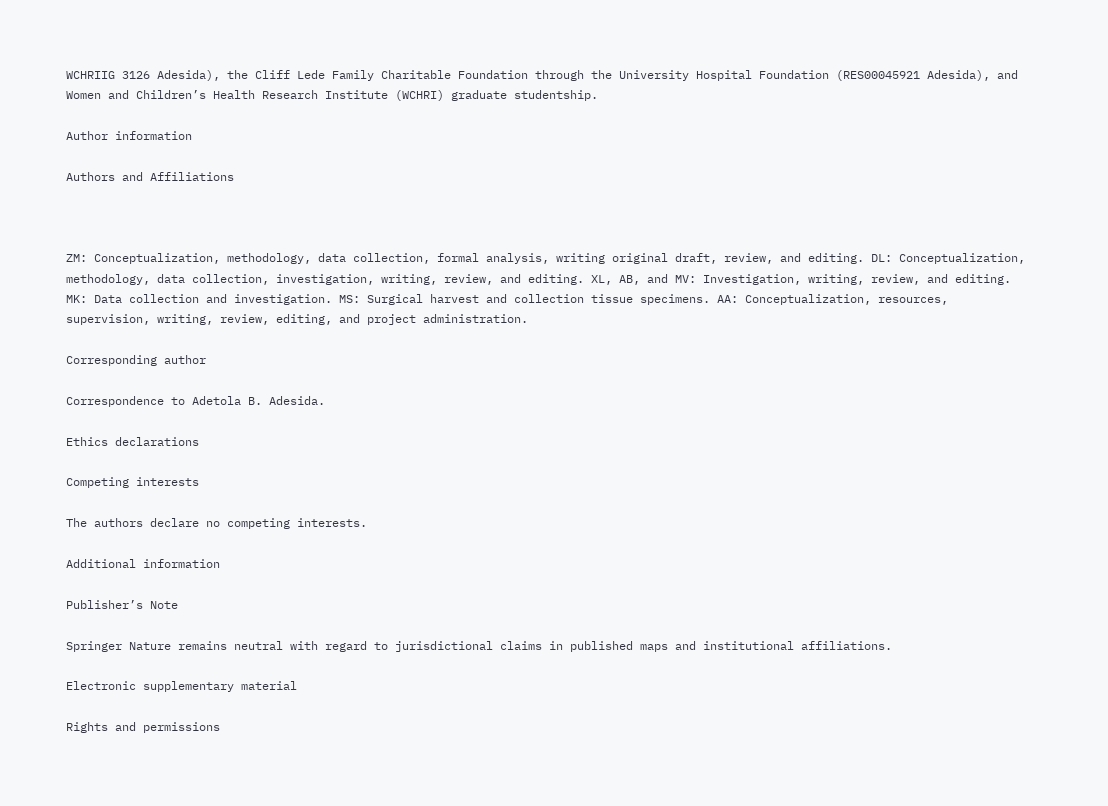WCHRIIG 3126 Adesida), the Cliff Lede Family Charitable Foundation through the University Hospital Foundation (RES00045921 Adesida), and Women and Children’s Health Research Institute (WCHRI) graduate studentship.

Author information

Authors and Affiliations



ZM: Conceptualization, methodology, data collection, formal analysis, writing original draft, review, and editing. DL: Conceptualization, methodology, data collection, investigation, writing, review, and editing. XL, AB, and MV: Investigation, writing, review, and editing. MK: Data collection and investigation. MS: Surgical harvest and collection tissue specimens. AA: Conceptualization, resources, supervision, writing, review, editing, and project administration.

Corresponding author

Correspondence to Adetola B. Adesida.

Ethics declarations

Competing interests

The authors declare no competing interests.

Additional information

Publisher’s Note

Springer Nature remains neutral with regard to jurisdictional claims in published maps and institutional affiliations.

Electronic supplementary material

Rights and permissions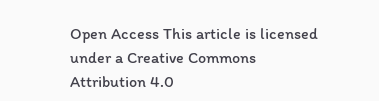Open Access This article is licensed under a Creative Commons Attribution 4.0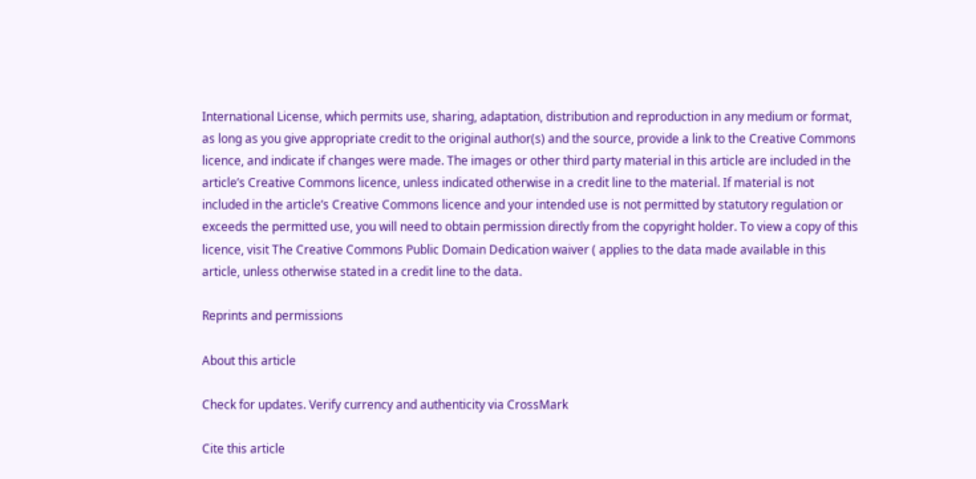International License, which permits use, sharing, adaptation, distribution and reproduction in any medium or format, as long as you give appropriate credit to the original author(s) and the source, provide a link to the Creative Commons licence, and indicate if changes were made. The images or other third party material in this article are included in the article’s Creative Commons licence, unless indicated otherwise in a credit line to the material. If material is not included in the article’s Creative Commons licence and your intended use is not permitted by statutory regulation or exceeds the permitted use, you will need to obtain permission directly from the copyright holder. To view a copy of this licence, visit The Creative Commons Public Domain Dedication waiver ( applies to the data made available in this article, unless otherwise stated in a credit line to the data.

Reprints and permissions

About this article

Check for updates. Verify currency and authenticity via CrossMark

Cite this article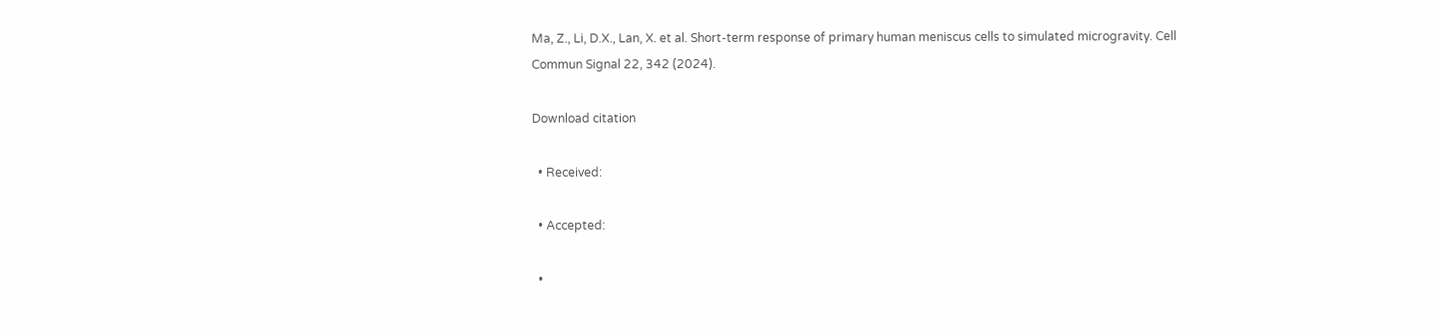Ma, Z., Li, D.X., Lan, X. et al. Short-term response of primary human meniscus cells to simulated microgravity. Cell Commun Signal 22, 342 (2024).

Download citation

  • Received:

  • Accepted:

  •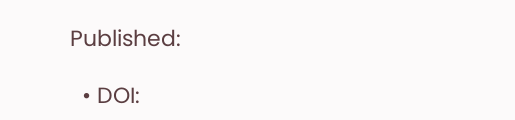Published:

  • DOI: